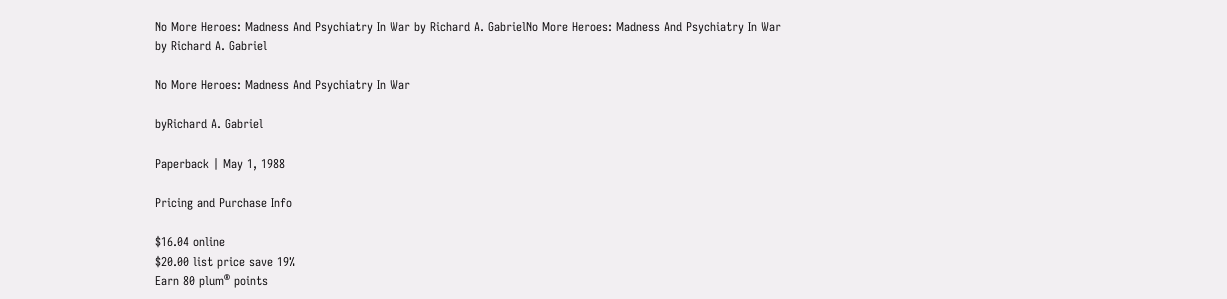No More Heroes: Madness And Psychiatry In War by Richard A. GabrielNo More Heroes: Madness And Psychiatry In War by Richard A. Gabriel

No More Heroes: Madness And Psychiatry In War

byRichard A. Gabriel

Paperback | May 1, 1988

Pricing and Purchase Info

$16.04 online
$20.00 list price save 19%
Earn 80 plum® points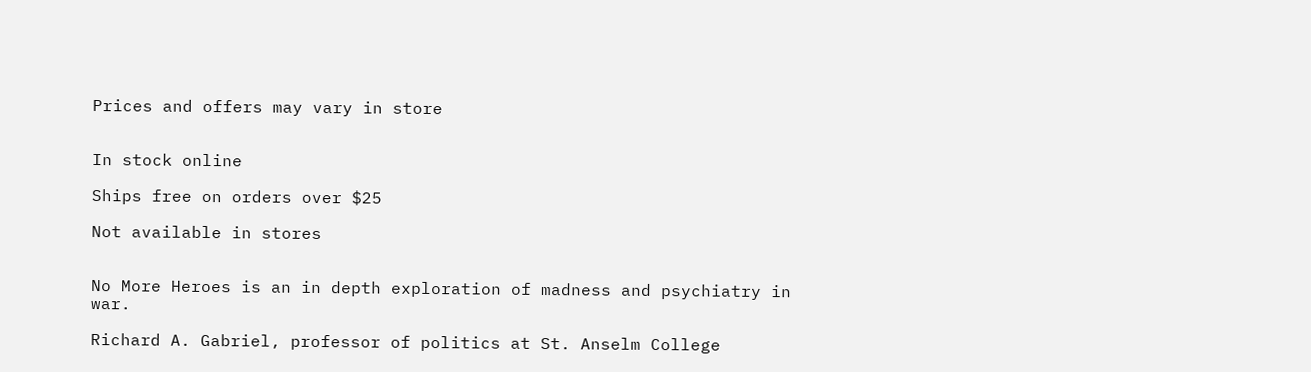Prices and offers may vary in store


In stock online

Ships free on orders over $25

Not available in stores


No More Heroes is an in depth exploration of madness and psychiatry in war.

Richard A. Gabriel, professor of politics at St. Anselm College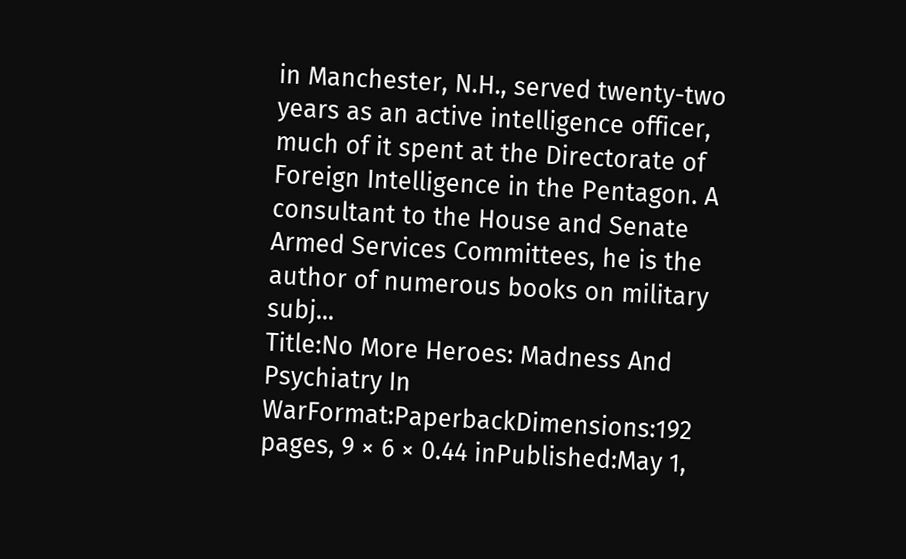in Manchester, N.H., served twenty-two years as an active intelligence officer, much of it spent at the Directorate of Foreign Intelligence in the Pentagon. A consultant to the House and Senate Armed Services Committees, he is the author of numerous books on military subj...
Title:No More Heroes: Madness And Psychiatry In WarFormat:PaperbackDimensions:192 pages, 9 × 6 × 0.44 inPublished:May 1,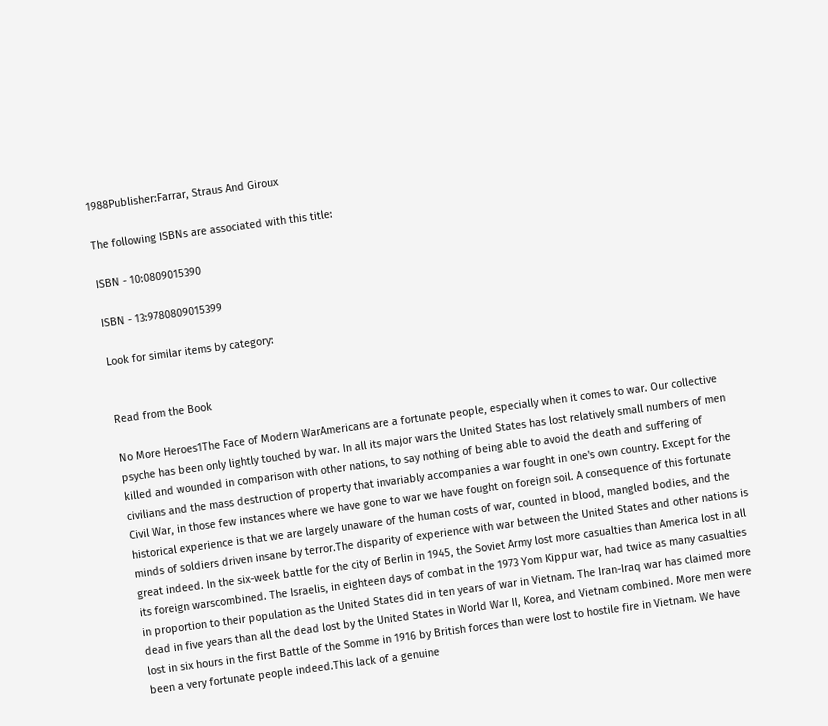1988Publisher:Farrar, Straus And Giroux

The following ISBNs are associated with this title:

ISBN - 10:0809015390

ISBN - 13:9780809015399

Look for similar items by category:


Read from the Book

No More Heroes1The Face of Modern WarAmericans are a fortunate people, especially when it comes to war. Our collective psyche has been only lightly touched by war. In all its major wars the United States has lost relatively small numbers of men killed and wounded in comparison with other nations, to say nothing of being able to avoid the death and suffering of civilians and the mass destruction of property that invariably accompanies a war fought in one's own country. Except for the Civil War, in those few instances where we have gone to war we have fought on foreign soil. A consequence of this fortunate historical experience is that we are largely unaware of the human costs of war, counted in blood, mangled bodies, and the minds of soldiers driven insane by terror.The disparity of experience with war between the United States and other nations is great indeed. In the six-week battle for the city of Berlin in 1945, the Soviet Army lost more casualties than America lost in all its foreign warscombined. The Israelis, in eighteen days of combat in the 1973 Yom Kippur war, had twice as many casualties in proportion to their population as the United States did in ten years of war in Vietnam. The Iran-Iraq war has claimed more dead in five years than all the dead lost by the United States in World War II, Korea, and Vietnam combined. More men were lost in six hours in the first Battle of the Somme in 1916 by British forces than were lost to hostile fire in Vietnam. We have been a very fortunate people indeed.This lack of a genuine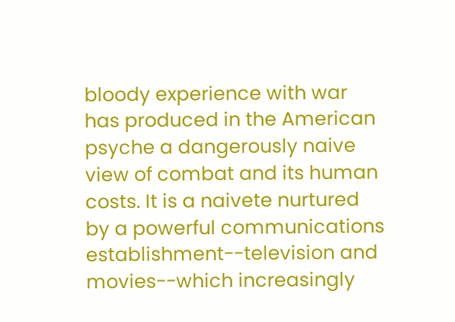bloody experience with war has produced in the American psyche a dangerously naive view of combat and its human costs. It is a naivete nurtured by a powerful communications establishment--television and movies--which increasingly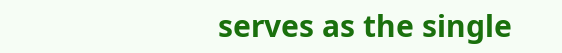serves as the single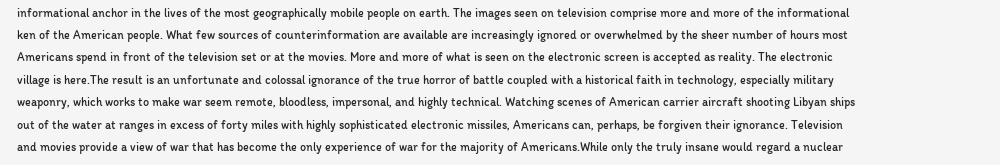informational anchor in the lives of the most geographically mobile people on earth. The images seen on television comprise more and more of the informational ken of the American people. What few sources of counterinformation are available are increasingly ignored or overwhelmed by the sheer number of hours most Americans spend in front of the television set or at the movies. More and more of what is seen on the electronic screen is accepted as reality. The electronic village is here.The result is an unfortunate and colossal ignorance of the true horror of battle coupled with a historical faith in technology, especially military weaponry, which works to make war seem remote, bloodless, impersonal, and highly technical. Watching scenes of American carrier aircraft shooting Libyan ships out of the water at ranges in excess of forty miles with highly sophisticated electronic missiles, Americans can, perhaps, be forgiven their ignorance. Television and movies provide a view of war that has become the only experience of war for the majority of Americans.While only the truly insane would regard a nuclear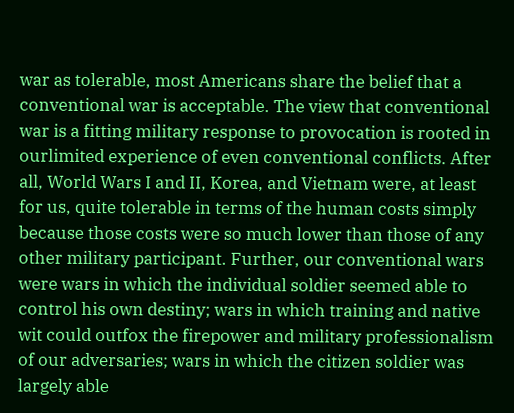war as tolerable, most Americans share the belief that a conventional war is acceptable. The view that conventional war is a fitting military response to provocation is rooted in ourlimited experience of even conventional conflicts. After all, World Wars I and II, Korea, and Vietnam were, at least for us, quite tolerable in terms of the human costs simply because those costs were so much lower than those of any other military participant. Further, our conventional wars were wars in which the individual soldier seemed able to control his own destiny; wars in which training and native wit could outfox the firepower and military professionalism of our adversaries; wars in which the citizen soldier was largely able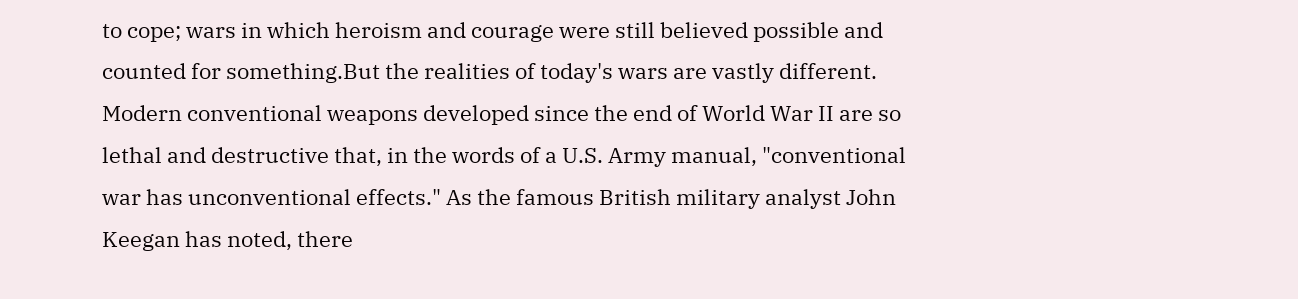to cope; wars in which heroism and courage were still believed possible and counted for something.But the realities of today's wars are vastly different. Modern conventional weapons developed since the end of World War II are so lethal and destructive that, in the words of a U.S. Army manual, "conventional war has unconventional effects." As the famous British military analyst John Keegan has noted, there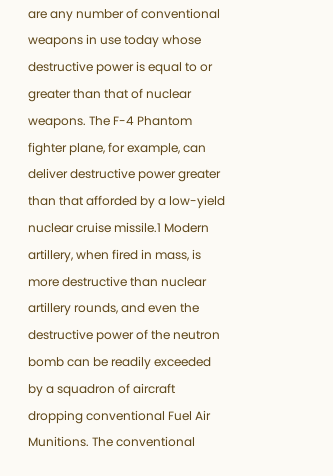are any number of conventional weapons in use today whose destructive power is equal to or greater than that of nuclear weapons. The F-4 Phantom fighter plane, for example, can deliver destructive power greater than that afforded by a low-yield nuclear cruise missile.1 Modern artillery, when fired in mass, is more destructive than nuclear artillery rounds, and even the destructive power of the neutron bomb can be readily exceeded by a squadron of aircraft dropping conventional Fuel Air Munitions. The conventional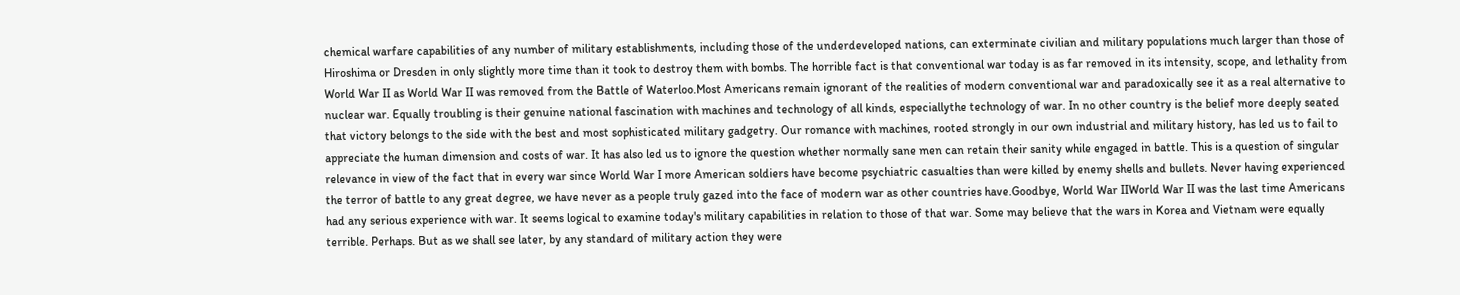chemical warfare capabilities of any number of military establishments, including those of the underdeveloped nations, can exterminate civilian and military populations much larger than those of Hiroshima or Dresden in only slightly more time than it took to destroy them with bombs. The horrible fact is that conventional war today is as far removed in its intensity, scope, and lethality from World War II as World War II was removed from the Battle of Waterloo.Most Americans remain ignorant of the realities of modern conventional war and paradoxically see it as a real alternative to nuclear war. Equally troubling is their genuine national fascination with machines and technology of all kinds, especiallythe technology of war. In no other country is the belief more deeply seated that victory belongs to the side with the best and most sophisticated military gadgetry. Our romance with machines, rooted strongly in our own industrial and military history, has led us to fail to appreciate the human dimension and costs of war. It has also led us to ignore the question whether normally sane men can retain their sanity while engaged in battle. This is a question of singular relevance in view of the fact that in every war since World War I more American soldiers have become psychiatric casualties than were killed by enemy shells and bullets. Never having experienced the terror of battle to any great degree, we have never as a people truly gazed into the face of modern war as other countries have.Goodbye, World War IIWorld War II was the last time Americans had any serious experience with war. It seems logical to examine today's military capabilities in relation to those of that war. Some may believe that the wars in Korea and Vietnam were equally terrible. Perhaps. But as we shall see later, by any standard of military action they were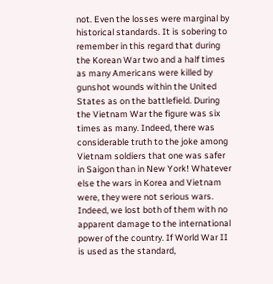not. Even the losses were marginal by historical standards. It is sobering to remember in this regard that during the Korean War two and a half times as many Americans were killed by gunshot wounds within the United States as on the battlefield. During the Vietnam War the figure was six times as many. Indeed, there was considerable truth to the joke among Vietnam soldiers that one was safer in Saigon than in New York! Whatever else the wars in Korea and Vietnam were, they were not serious wars. Indeed, we lost both of them with no apparent damage to the international power of the country. If World War II is used as the standard,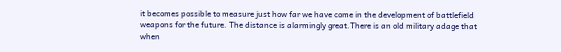it becomes possible to measure just how far we have come in the development of battlefield weapons for the future. The distance is alarmingly great.There is an old military adage that when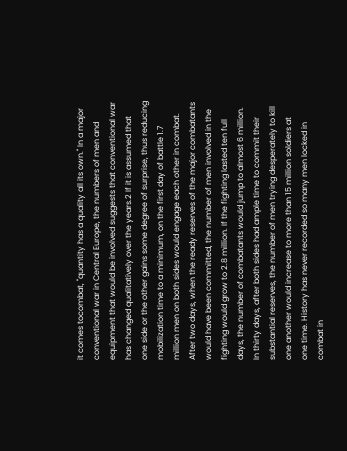it comes tocombat, "quantity has a quality all its own." In a major conventional war in Central Europe, the numbers of men and equipment that would be involved suggests that conventional war has changed qualitatively over the years.2 If it is assumed that one side or the other gains some degree of surprise, thus reducing mobilization time to a minimum, on the first day of battle 1.7 million men on both sides would engage each other in combat. After two days, when the ready reserves of the major combatants would have been committed, the number of men involved in the fighting would grow to 2.8 million. If the fighting lasted ten full days, the number of combatants would jump to almost 6 million. In thirty days, after both sides had ample time to commit their substantial reserves, the number of men trying desperately to kill one another would increase to more than 15 million soldiers at one time. History has never recorded so many men locked in combat in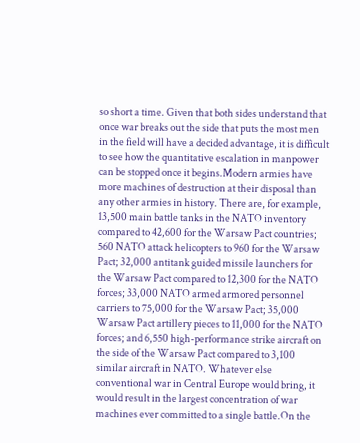so short a time. Given that both sides understand that once war breaks out the side that puts the most men in the field will have a decided advantage, it is difficult to see how the quantitative escalation in manpower can be stopped once it begins.Modern armies have more machines of destruction at their disposal than any other armies in history. There are, for example, 13,500 main battle tanks in the NATO inventory compared to 42,600 for the Warsaw Pact countries; 560 NATO attack helicopters to 960 for the Warsaw Pact; 32,000 antitank guided missile launchers for the Warsaw Pact compared to 12,300 for the NATO forces; 33,000 NATO armed armored personnel carriers to 75,000 for the Warsaw Pact; 35,000 Warsaw Pact artillery pieces to 11,000 for the NATO forces; and 6,550 high-performance strike aircraft on the side of the Warsaw Pact compared to 3,100 similar aircraft in NATO. Whatever else conventional war in Central Europe would bring, it would result in the largest concentration of war machines ever committed to a single battle.On the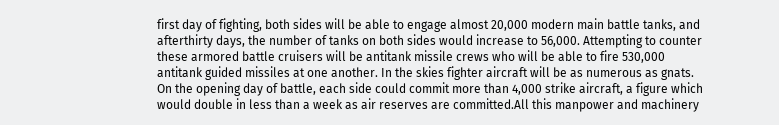first day of fighting, both sides will be able to engage almost 20,000 modern main battle tanks, and afterthirty days, the number of tanks on both sides would increase to 56,000. Attempting to counter these armored battle cruisers will be antitank missile crews who will be able to fire 530,000 antitank guided missiles at one another. In the skies fighter aircraft will be as numerous as gnats. On the opening day of battle, each side could commit more than 4,000 strike aircraft, a figure which would double in less than a week as air reserves are committed.All this manpower and machinery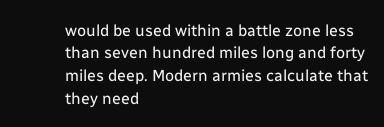would be used within a battle zone less than seven hundred miles long and forty miles deep. Modern armies calculate that they need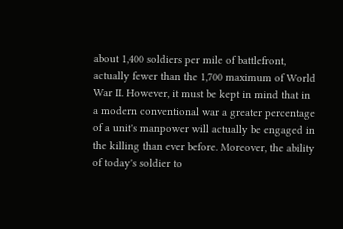about 1,400 soldiers per mile of battlefront, actually fewer than the 1,700 maximum of World War II. However, it must be kept in mind that in a modern conventional war a greater percentage of a unit's manpower will actually be engaged in the killing than ever before. Moreover, the ability of today's soldier to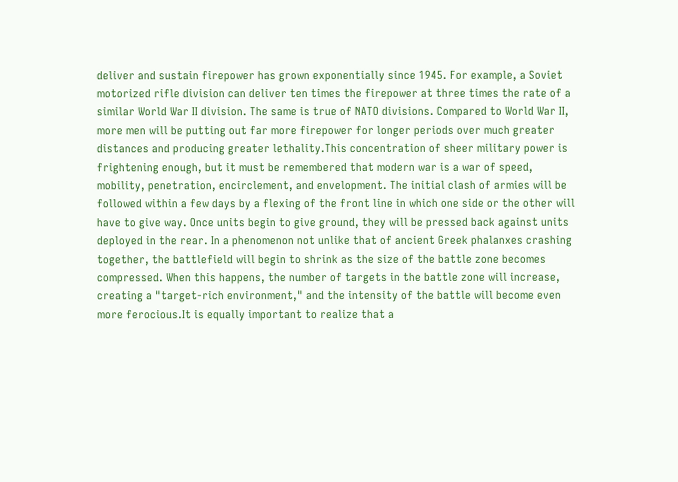deliver and sustain firepower has grown exponentially since 1945. For example, a Soviet motorized rifle division can deliver ten times the firepower at three times the rate of a similar World War II division. The same is true of NATO divisions. Compared to World War II, more men will be putting out far more firepower for longer periods over much greater distances and producing greater lethality.This concentration of sheer military power is frightening enough, but it must be remembered that modern war is a war of speed, mobility, penetration, encirclement, and envelopment. The initial clash of armies will be followed within a few days by a flexing of the front line in which one side or the other will have to give way. Once units begin to give ground, they will be pressed back against units deployed in the rear. In a phenomenon not unlike that of ancient Greek phalanxes crashing together, the battlefield will begin to shrink as the size of the battle zone becomes compressed. When this happens, the number of targets in the battle zone will increase, creating a "target-rich environment," and the intensity of the battle will become even more ferocious.It is equally important to realize that a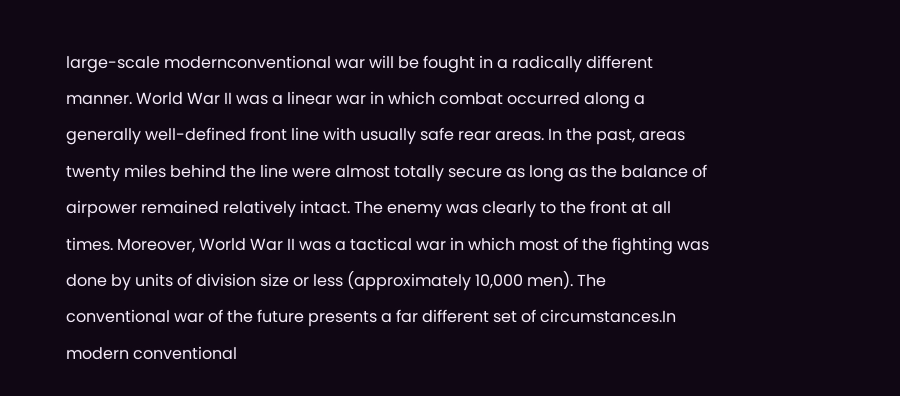large-scale modernconventional war will be fought in a radically different manner. World War II was a linear war in which combat occurred along a generally well-defined front line with usually safe rear areas. In the past, areas twenty miles behind the line were almost totally secure as long as the balance of airpower remained relatively intact. The enemy was clearly to the front at all times. Moreover, World War II was a tactical war in which most of the fighting was done by units of division size or less (approximately 10,000 men). The conventional war of the future presents a far different set of circumstances.In modern conventional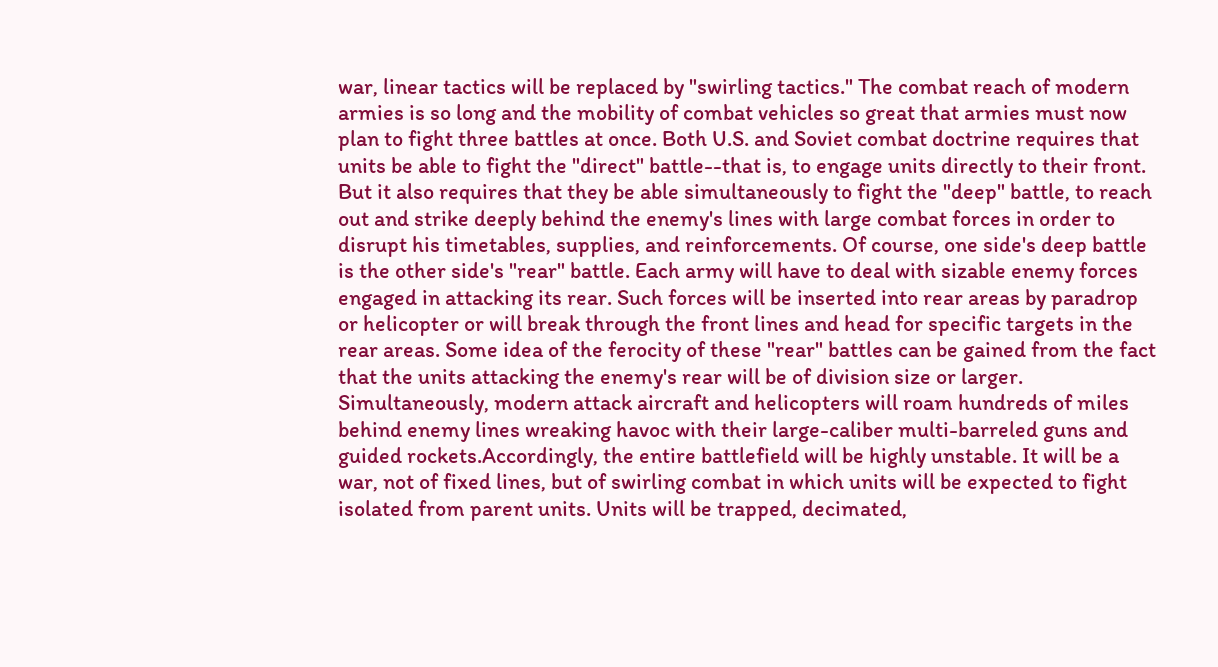war, linear tactics will be replaced by "swirling tactics." The combat reach of modern armies is so long and the mobility of combat vehicles so great that armies must now plan to fight three battles at once. Both U.S. and Soviet combat doctrine requires that units be able to fight the "direct" battle--that is, to engage units directly to their front. But it also requires that they be able simultaneously to fight the "deep" battle, to reach out and strike deeply behind the enemy's lines with large combat forces in order to disrupt his timetables, supplies, and reinforcements. Of course, one side's deep battle is the other side's "rear" battle. Each army will have to deal with sizable enemy forces engaged in attacking its rear. Such forces will be inserted into rear areas by paradrop or helicopter or will break through the front lines and head for specific targets in the rear areas. Some idea of the ferocity of these "rear" battles can be gained from the fact that the units attacking the enemy's rear will be of division size or larger. Simultaneously, modern attack aircraft and helicopters will roam hundreds of miles behind enemy lines wreaking havoc with their large-caliber multi-barreled guns and guided rockets.Accordingly, the entire battlefield will be highly unstable. It will be a war, not of fixed lines, but of swirling combat in which units will be expected to fight isolated from parent units. Units will be trapped, decimated,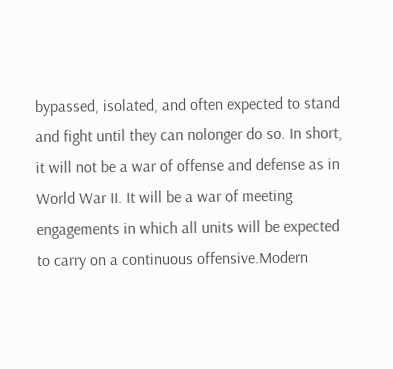bypassed, isolated, and often expected to stand and fight until they can nolonger do so. In short, it will not be a war of offense and defense as in World War II. It will be a war of meeting engagements in which all units will be expected to carry on a continuous offensive.Modern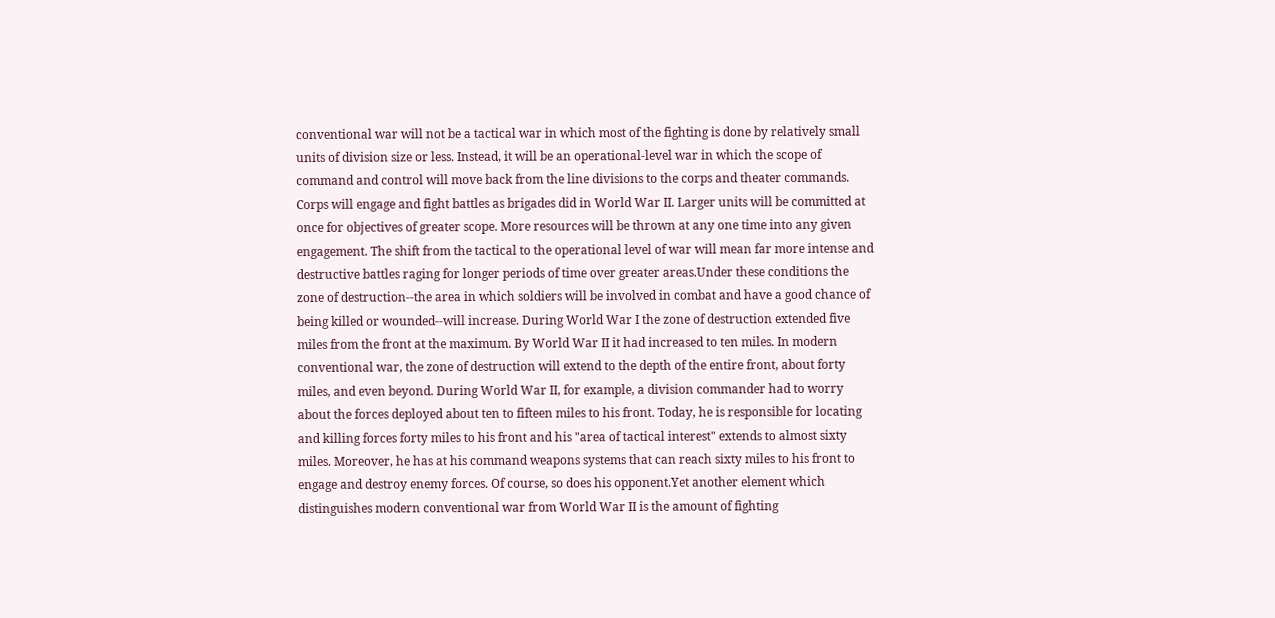conventional war will not be a tactical war in which most of the fighting is done by relatively small units of division size or less. Instead, it will be an operational-level war in which the scope of command and control will move back from the line divisions to the corps and theater commands. Corps will engage and fight battles as brigades did in World War II. Larger units will be committed at once for objectives of greater scope. More resources will be thrown at any one time into any given engagement. The shift from the tactical to the operational level of war will mean far more intense and destructive battles raging for longer periods of time over greater areas.Under these conditions the zone of destruction--the area in which soldiers will be involved in combat and have a good chance of being killed or wounded--will increase. During World War I the zone of destruction extended five miles from the front at the maximum. By World War II it had increased to ten miles. In modern conventional war, the zone of destruction will extend to the depth of the entire front, about forty miles, and even beyond. During World War II, for example, a division commander had to worry about the forces deployed about ten to fifteen miles to his front. Today, he is responsible for locating and killing forces forty miles to his front and his "area of tactical interest" extends to almost sixty miles. Moreover, he has at his command weapons systems that can reach sixty miles to his front to engage and destroy enemy forces. Of course, so does his opponent.Yet another element which distinguishes modern conventional war from World War II is the amount of fighting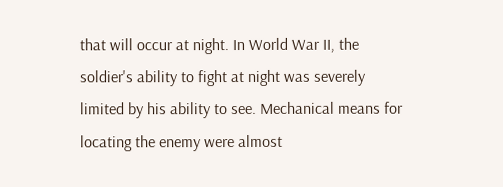that will occur at night. In World War II, the soldier's ability to fight at night was severely limited by his ability to see. Mechanical means for locating the enemy were almost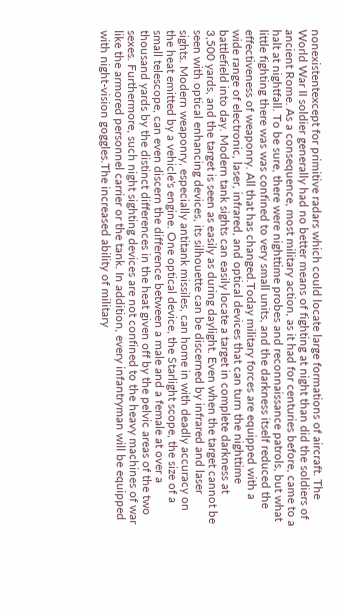nonexistentexcept for primitive radars which could locate large formations of aircraft. The World War II soldier generally had no better means of fighting at night than did the soldiers of ancient Rome. As a consequence, most military action, as it had for centuries before, came to a halt at nightfall. To be sure, there were nighttime probes and reconnaissance patrols, but what little fighting there was was confined to very small units, and the darkness itself reduced the effectiveness of weaponry. All that has changed.Today military forces are equipped with a wide range of electronic, laser, infrared, and optical devices that can turn the nighttime battlefield into day. Modern tank sights can easily locate a target in complete darkness at 3,500 yards, and the target is seen as easily as during daylight. Even when the target cannot be seen with optical enhancing devices, its silhouette can be discerned by infrared and laser sights. Modern weaponry, especially antitank missiles, can home in with deadly accuracy on the heat emitted by a vehicle's engine. One optical device, the Starlight scope, the size of a small telescope, can even discern the difference between a male and a female at over a thousand yards by the distinct differences in the heat given off by the pelvic areas of the two sexes. Furthermore, such night sighting devices are not confined to the heavy machines of war like the armored personnel carrier or the tank. In addition, every infantryman will be equipped with night-vision goggles.The increased ability of military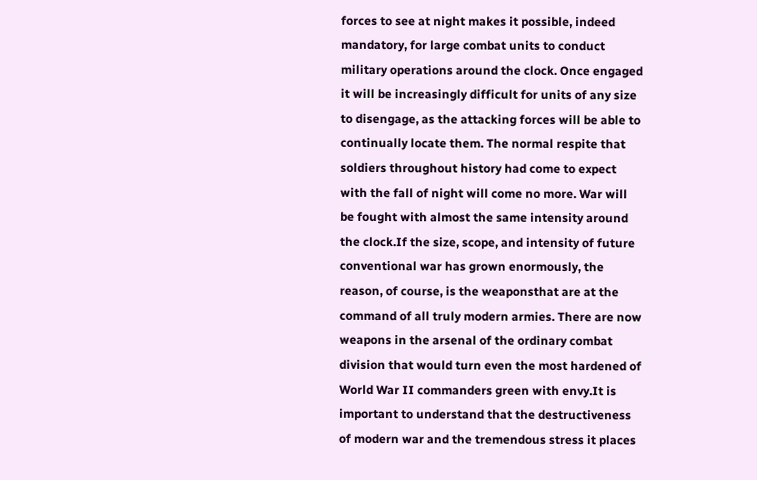forces to see at night makes it possible, indeed mandatory, for large combat units to conduct military operations around the clock. Once engaged it will be increasingly difficult for units of any size to disengage, as the attacking forces will be able to continually locate them. The normal respite that soldiers throughout history had come to expect with the fall of night will come no more. War will be fought with almost the same intensity around the clock.If the size, scope, and intensity of future conventional war has grown enormously, the reason, of course, is the weaponsthat are at the command of all truly modern armies. There are now weapons in the arsenal of the ordinary combat division that would turn even the most hardened of World War II commanders green with envy.It is important to understand that the destructiveness of modern war and the tremendous stress it places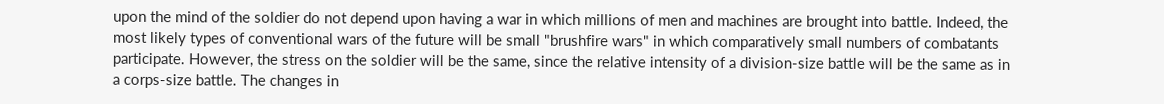upon the mind of the soldier do not depend upon having a war in which millions of men and machines are brought into battle. Indeed, the most likely types of conventional wars of the future will be small "brushfire wars" in which comparatively small numbers of combatants participate. However, the stress on the soldier will be the same, since the relative intensity of a division-size battle will be the same as in a corps-size battle. The changes in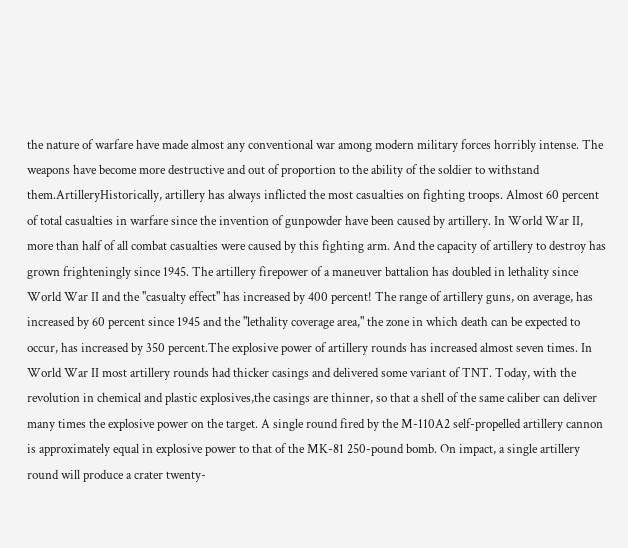the nature of warfare have made almost any conventional war among modern military forces horribly intense. The weapons have become more destructive and out of proportion to the ability of the soldier to withstand them.ArtilleryHistorically, artillery has always inflicted the most casualties on fighting troops. Almost 60 percent of total casualties in warfare since the invention of gunpowder have been caused by artillery. In World War II, more than half of all combat casualties were caused by this fighting arm. And the capacity of artillery to destroy has grown frighteningly since 1945. The artillery firepower of a maneuver battalion has doubled in lethality since World War II and the "casualty effect" has increased by 400 percent! The range of artillery guns, on average, has increased by 60 percent since 1945 and the "lethality coverage area," the zone in which death can be expected to occur, has increased by 350 percent.The explosive power of artillery rounds has increased almost seven times. In World War II most artillery rounds had thicker casings and delivered some variant of TNT. Today, with the revolution in chemical and plastic explosives,the casings are thinner, so that a shell of the same caliber can deliver many times the explosive power on the target. A single round fired by the M-110A2 self-propelled artillery cannon is approximately equal in explosive power to that of the MK-81 250-pound bomb. On impact, a single artillery round will produce a crater twenty-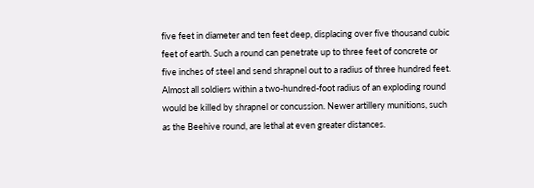five feet in diameter and ten feet deep, displacing over five thousand cubic feet of earth. Such a round can penetrate up to three feet of concrete or five inches of steel and send shrapnel out to a radius of three hundred feet. Almost all soldiers within a two-hundred-foot radius of an exploding round would be killed by shrapnel or concussion. Newer artillery munitions, such as the Beehive round, are lethal at even greater distances.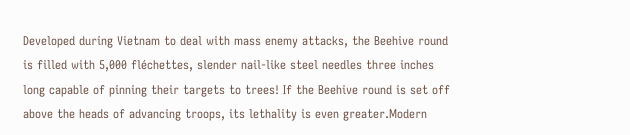Developed during Vietnam to deal with mass enemy attacks, the Beehive round is filled with 5,000 fléchettes, slender nail-like steel needles three inches long capable of pinning their targets to trees! If the Beehive round is set off above the heads of advancing troops, its lethality is even greater.Modern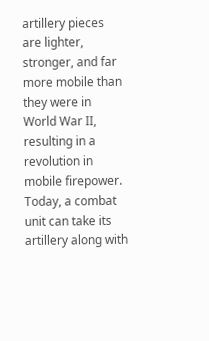artillery pieces are lighter, stronger, and far more mobile than they were in World War II, resulting in a revolution in mobile firepower. Today, a combat unit can take its artillery along with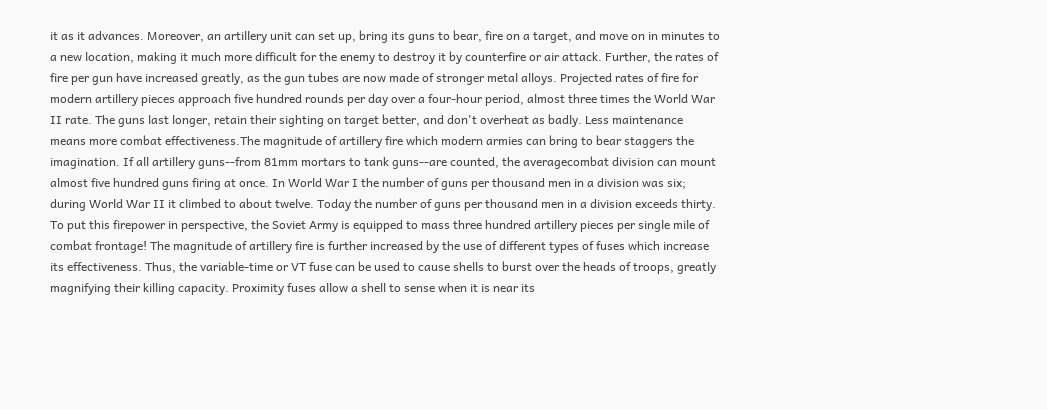it as it advances. Moreover, an artillery unit can set up, bring its guns to bear, fire on a target, and move on in minutes to a new location, making it much more difficult for the enemy to destroy it by counterfire or air attack. Further, the rates of fire per gun have increased greatly, as the gun tubes are now made of stronger metal alloys. Projected rates of fire for modern artillery pieces approach five hundred rounds per day over a four-hour period, almost three times the World War II rate. The guns last longer, retain their sighting on target better, and don't overheat as badly. Less maintenance means more combat effectiveness.The magnitude of artillery fire which modern armies can bring to bear staggers the imagination. If all artillery guns--from 81mm mortars to tank guns--are counted, the averagecombat division can mount almost five hundred guns firing at once. In World War I the number of guns per thousand men in a division was six; during World War II it climbed to about twelve. Today the number of guns per thousand men in a division exceeds thirty. To put this firepower in perspective, the Soviet Army is equipped to mass three hundred artillery pieces per single mile of combat frontage! The magnitude of artillery fire is further increased by the use of different types of fuses which increase its effectiveness. Thus, the variable-time or VT fuse can be used to cause shells to burst over the heads of troops, greatly magnifying their killing capacity. Proximity fuses allow a shell to sense when it is near its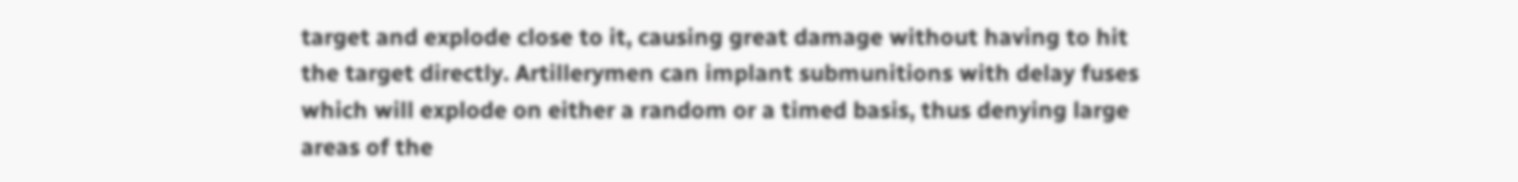target and explode close to it, causing great damage without having to hit the target directly. Artillerymen can implant submunitions with delay fuses which will explode on either a random or a timed basis, thus denying large areas of the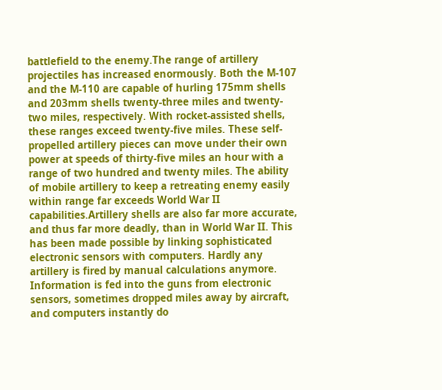battlefield to the enemy.The range of artillery projectiles has increased enormously. Both the M-107 and the M-110 are capable of hurling 175mm shells and 203mm shells twenty-three miles and twenty-two miles, respectively. With rocket-assisted shells, these ranges exceed twenty-five miles. These self-propelled artillery pieces can move under their own power at speeds of thirty-five miles an hour with a range of two hundred and twenty miles. The ability of mobile artillery to keep a retreating enemy easily within range far exceeds World War II capabilities.Artillery shells are also far more accurate, and thus far more deadly, than in World War II. This has been made possible by linking sophisticated electronic sensors with computers. Hardly any artillery is fired by manual calculations anymore. Information is fed into the guns from electronic sensors, sometimes dropped miles away by aircraft, and computers instantly do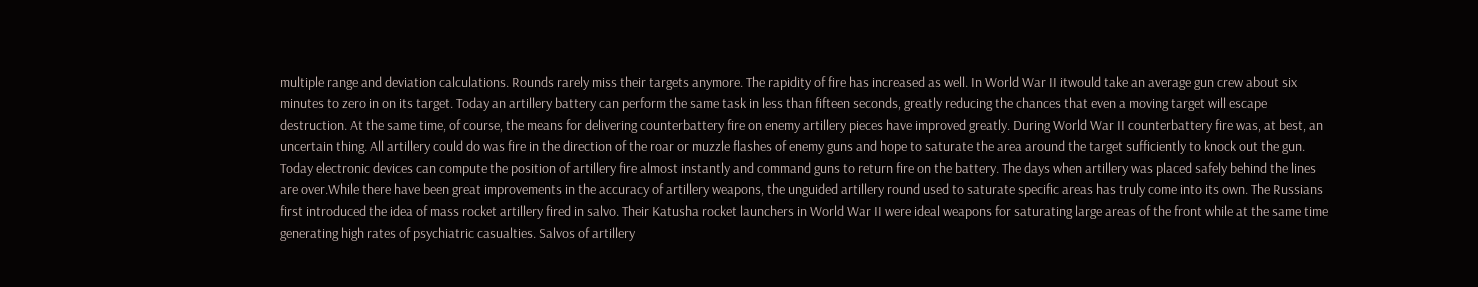multiple range and deviation calculations. Rounds rarely miss their targets anymore. The rapidity of fire has increased as well. In World War II itwould take an average gun crew about six minutes to zero in on its target. Today an artillery battery can perform the same task in less than fifteen seconds, greatly reducing the chances that even a moving target will escape destruction. At the same time, of course, the means for delivering counterbattery fire on enemy artillery pieces have improved greatly. During World War II counterbattery fire was, at best, an uncertain thing. All artillery could do was fire in the direction of the roar or muzzle flashes of enemy guns and hope to saturate the area around the target sufficiently to knock out the gun. Today electronic devices can compute the position of artillery fire almost instantly and command guns to return fire on the battery. The days when artillery was placed safely behind the lines are over.While there have been great improvements in the accuracy of artillery weapons, the unguided artillery round used to saturate specific areas has truly come into its own. The Russians first introduced the idea of mass rocket artillery fired in salvo. Their Katusha rocket launchers in World War II were ideal weapons for saturating large areas of the front while at the same time generating high rates of psychiatric casualties. Salvos of artillery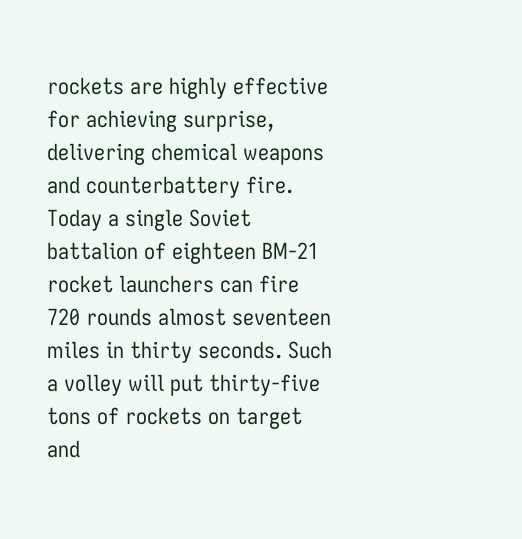rockets are highly effective for achieving surprise, delivering chemical weapons and counterbattery fire. Today a single Soviet battalion of eighteen BM-21 rocket launchers can fire 720 rounds almost seventeen miles in thirty seconds. Such a volley will put thirty-five tons of rockets on target and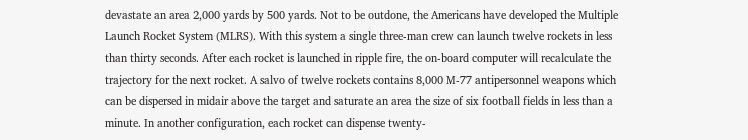devastate an area 2,000 yards by 500 yards. Not to be outdone, the Americans have developed the Multiple Launch Rocket System (MLRS). With this system a single three-man crew can launch twelve rockets in less than thirty seconds. After each rocket is launched in ripple fire, the on-board computer will recalculate the trajectory for the next rocket. A salvo of twelve rockets contains 8,000 M-77 antipersonnel weapons which can be dispersed in midair above the target and saturate an area the size of six football fields in less than a minute. In another configuration, each rocket can dispense twenty-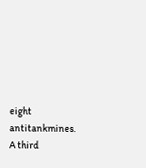eight antitankmines. A third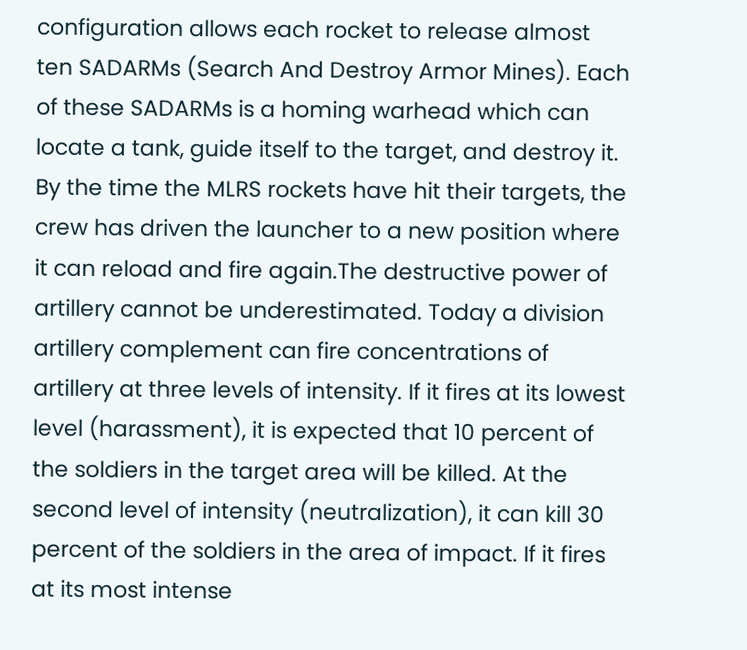configuration allows each rocket to release almost ten SADARMs (Search And Destroy Armor Mines). Each of these SADARMs is a homing warhead which can locate a tank, guide itself to the target, and destroy it. By the time the MLRS rockets have hit their targets, the crew has driven the launcher to a new position where it can reload and fire again.The destructive power of artillery cannot be underestimated. Today a division artillery complement can fire concentrations of artillery at three levels of intensity. If it fires at its lowest level (harassment), it is expected that 10 percent of the soldiers in the target area will be killed. At the second level of intensity (neutralization), it can kill 30 percent of the soldiers in the area of impact. If it fires at its most intense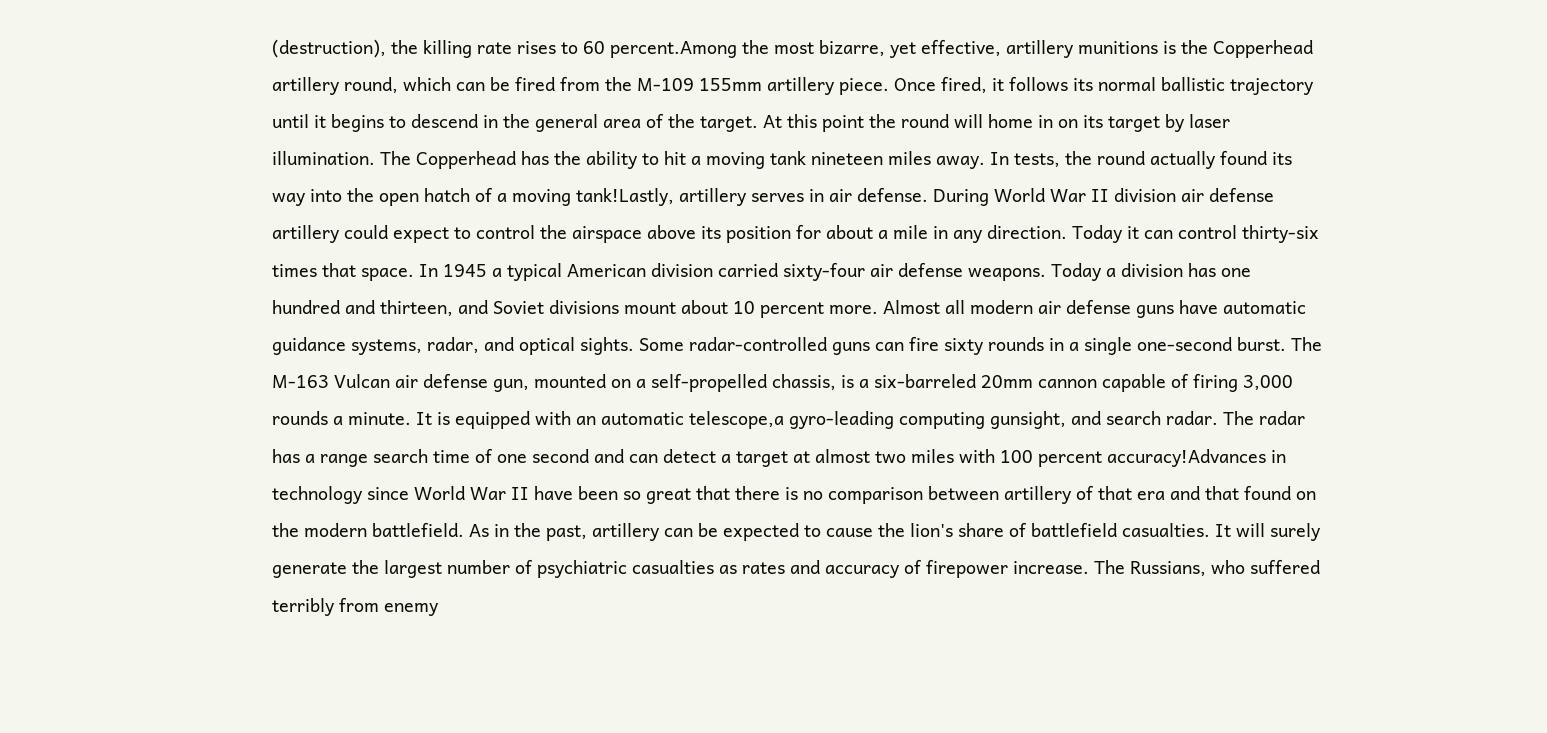(destruction), the killing rate rises to 60 percent.Among the most bizarre, yet effective, artillery munitions is the Copperhead artillery round, which can be fired from the M-109 155mm artillery piece. Once fired, it follows its normal ballistic trajectory until it begins to descend in the general area of the target. At this point the round will home in on its target by laser illumination. The Copperhead has the ability to hit a moving tank nineteen miles away. In tests, the round actually found its way into the open hatch of a moving tank!Lastly, artillery serves in air defense. During World War II division air defense artillery could expect to control the airspace above its position for about a mile in any direction. Today it can control thirty-six times that space. In 1945 a typical American division carried sixty-four air defense weapons. Today a division has one hundred and thirteen, and Soviet divisions mount about 10 percent more. Almost all modern air defense guns have automatic guidance systems, radar, and optical sights. Some radar-controlled guns can fire sixty rounds in a single one-second burst. The M-163 Vulcan air defense gun, mounted on a self-propelled chassis, is a six-barreled 20mm cannon capable of firing 3,000 rounds a minute. It is equipped with an automatic telescope,a gyro-leading computing gunsight, and search radar. The radar has a range search time of one second and can detect a target at almost two miles with 100 percent accuracy!Advances in technology since World War II have been so great that there is no comparison between artillery of that era and that found on the modern battlefield. As in the past, artillery can be expected to cause the lion's share of battlefield casualties. It will surely generate the largest number of psychiatric casualties as rates and accuracy of firepower increase. The Russians, who suffered terribly from enemy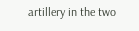artillery in the two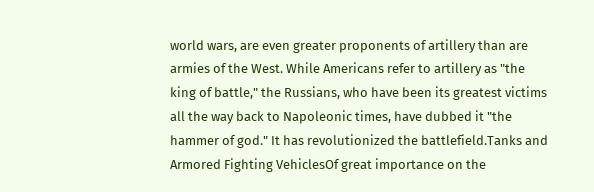world wars, are even greater proponents of artillery than are armies of the West. While Americans refer to artillery as "the king of battle," the Russians, who have been its greatest victims all the way back to Napoleonic times, have dubbed it "the hammer of god." It has revolutionized the battlefield.Tanks and Armored Fighting VehiclesOf great importance on the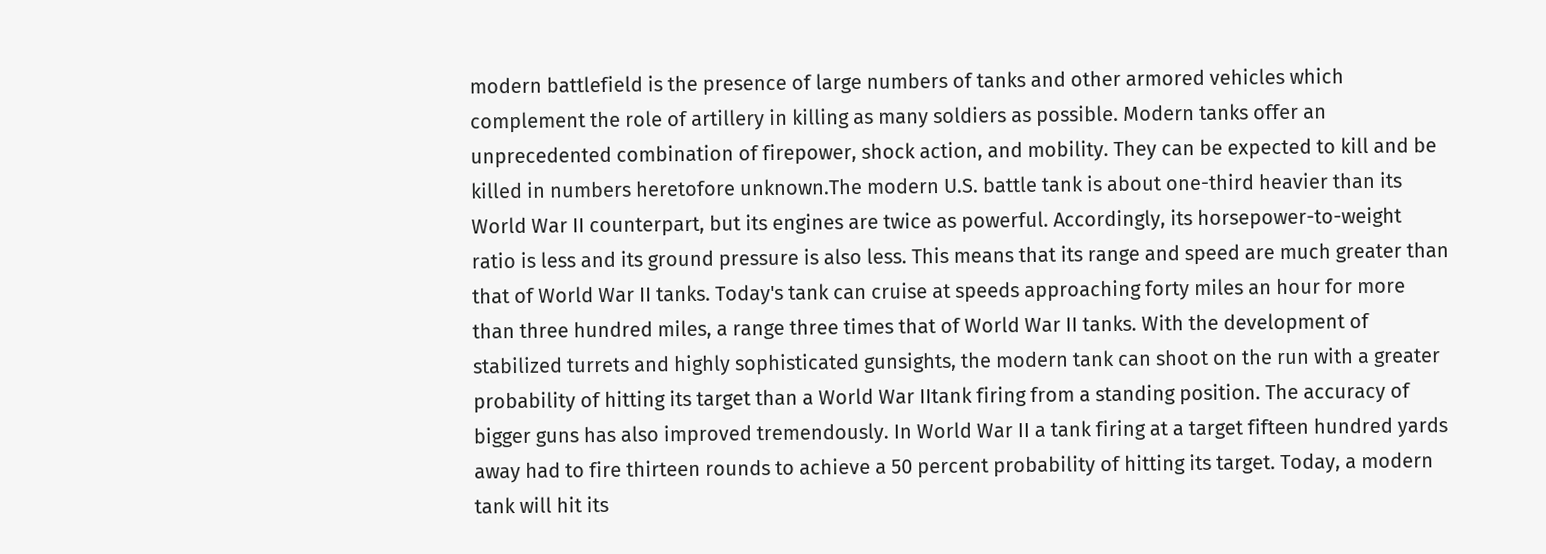modern battlefield is the presence of large numbers of tanks and other armored vehicles which complement the role of artillery in killing as many soldiers as possible. Modern tanks offer an unprecedented combination of firepower, shock action, and mobility. They can be expected to kill and be killed in numbers heretofore unknown.The modern U.S. battle tank is about one-third heavier than its World War II counterpart, but its engines are twice as powerful. Accordingly, its horsepower-to-weight ratio is less and its ground pressure is also less. This means that its range and speed are much greater than that of World War II tanks. Today's tank can cruise at speeds approaching forty miles an hour for more than three hundred miles, a range three times that of World War II tanks. With the development of stabilized turrets and highly sophisticated gunsights, the modern tank can shoot on the run with a greater probability of hitting its target than a World War IItank firing from a standing position. The accuracy of bigger guns has also improved tremendously. In World War II a tank firing at a target fifteen hundred yards away had to fire thirteen rounds to achieve a 50 percent probability of hitting its target. Today, a modern tank will hit its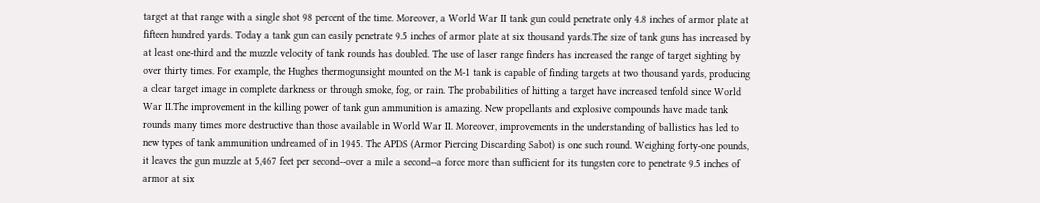target at that range with a single shot 98 percent of the time. Moreover, a World War II tank gun could penetrate only 4.8 inches of armor plate at fifteen hundred yards. Today a tank gun can easily penetrate 9.5 inches of armor plate at six thousand yards.The size of tank guns has increased by at least one-third and the muzzle velocity of tank rounds has doubled. The use of laser range finders has increased the range of target sighting by over thirty times. For example, the Hughes thermogunsight mounted on the M-1 tank is capable of finding targets at two thousand yards, producing a clear target image in complete darkness or through smoke, fog, or rain. The probabilities of hitting a target have increased tenfold since World War II.The improvement in the killing power of tank gun ammunition is amazing. New propellants and explosive compounds have made tank rounds many times more destructive than those available in World War II. Moreover, improvements in the understanding of ballistics has led to new types of tank ammunition undreamed of in 1945. The APDS (Armor Piercing Discarding Sabot) is one such round. Weighing forty-one pounds, it leaves the gun muzzle at 5,467 feet per second--over a mile a second--a force more than sufficient for its tungsten core to penetrate 9.5 inches of armor at six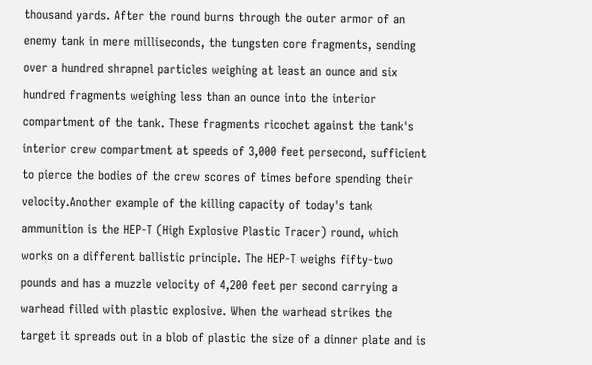thousand yards. After the round burns through the outer armor of an enemy tank in mere milliseconds, the tungsten core fragments, sending over a hundred shrapnel particles weighing at least an ounce and six hundred fragments weighing less than an ounce into the interior compartment of the tank. These fragments ricochet against the tank's interior crew compartment at speeds of 3,000 feet persecond, sufficient to pierce the bodies of the crew scores of times before spending their velocity.Another example of the killing capacity of today's tank ammunition is the HEP-T (High Explosive Plastic Tracer) round, which works on a different ballistic principle. The HEP-T weighs fifty-two pounds and has a muzzle velocity of 4,200 feet per second carrying a warhead filled with plastic explosive. When the warhead strikes the target it spreads out in a blob of plastic the size of a dinner plate and is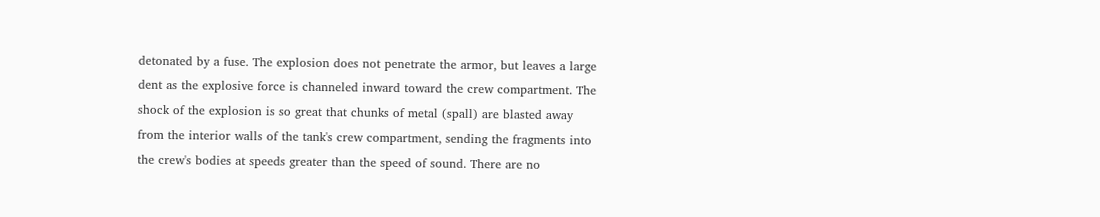detonated by a fuse. The explosion does not penetrate the armor, but leaves a large dent as the explosive force is channeled inward toward the crew compartment. The shock of the explosion is so great that chunks of metal (spall) are blasted away from the interior walls of the tank's crew compartment, sending the fragments into the crew's bodies at speeds greater than the speed of sound. There are no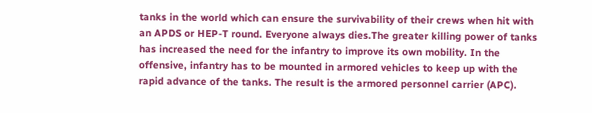tanks in the world which can ensure the survivability of their crews when hit with an APDS or HEP-T round. Everyone always dies.The greater killing power of tanks has increased the need for the infantry to improve its own mobility. In the offensive, infantry has to be mounted in armored vehicles to keep up with the rapid advance of the tanks. The result is the armored personnel carrier (APC).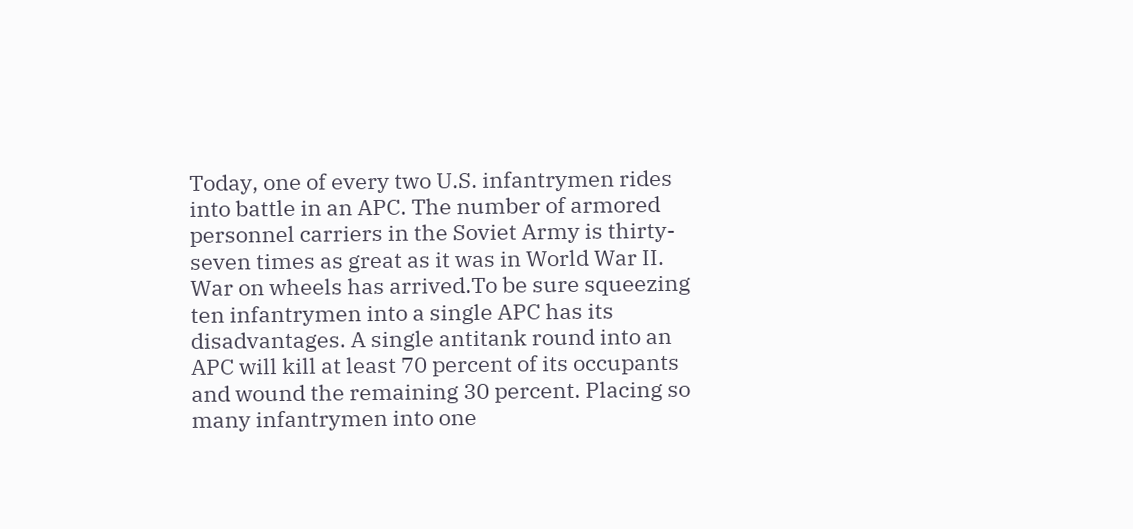Today, one of every two U.S. infantrymen rides into battle in an APC. The number of armored personnel carriers in the Soviet Army is thirty-seven times as great as it was in World War II. War on wheels has arrived.To be sure squeezing ten infantrymen into a single APC has its disadvantages. A single antitank round into an APC will kill at least 70 percent of its occupants and wound the remaining 30 percent. Placing so many infantrymen into one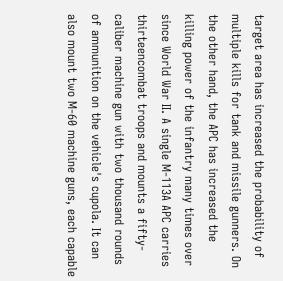target area has increased the probability of multiple kills for tank and missile gunners. On the other hand, the APC has increased the killing power of the infantry many times over since World War II. A single M-113A APC carries thirteencombat troops and mounts a fifty-caliber machine gun with two thousand rounds of ammunition on the vehicle's cupola. It can also mount two M-60 machine guns, each capable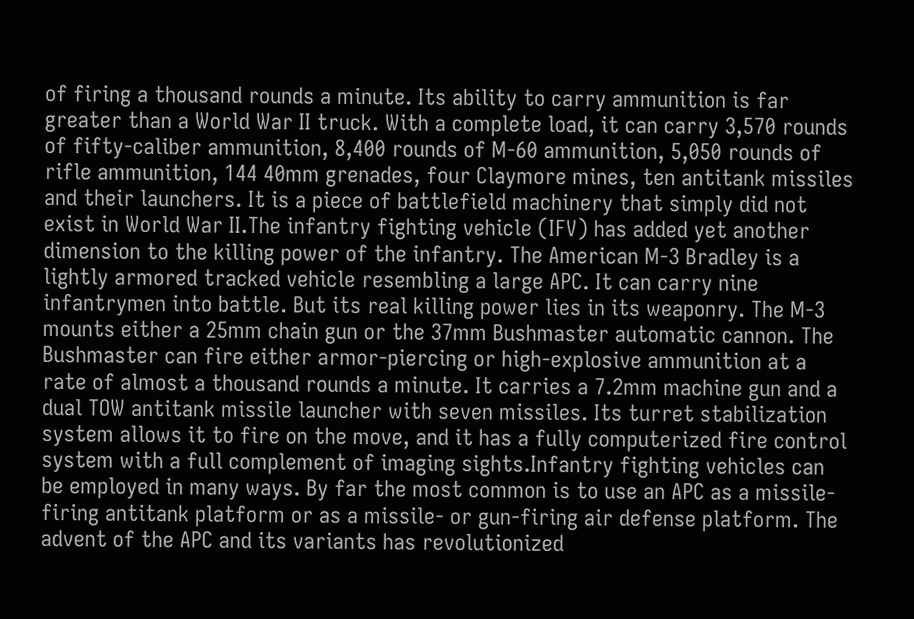of firing a thousand rounds a minute. Its ability to carry ammunition is far greater than a World War II truck. With a complete load, it can carry 3,570 rounds of fifty-caliber ammunition, 8,400 rounds of M-60 ammunition, 5,050 rounds of rifle ammunition, 144 40mm grenades, four Claymore mines, ten antitank missiles and their launchers. It is a piece of battlefield machinery that simply did not exist in World War II.The infantry fighting vehicle (IFV) has added yet another dimension to the killing power of the infantry. The American M-3 Bradley is a lightly armored tracked vehicle resembling a large APC. It can carry nine infantrymen into battle. But its real killing power lies in its weaponry. The M-3 mounts either a 25mm chain gun or the 37mm Bushmaster automatic cannon. The Bushmaster can fire either armor-piercing or high-explosive ammunition at a rate of almost a thousand rounds a minute. It carries a 7.2mm machine gun and a dual TOW antitank missile launcher with seven missiles. Its turret stabilization system allows it to fire on the move, and it has a fully computerized fire control system with a full complement of imaging sights.Infantry fighting vehicles can be employed in many ways. By far the most common is to use an APC as a missile-firing antitank platform or as a missile- or gun-firing air defense platform. The advent of the APC and its variants has revolutionized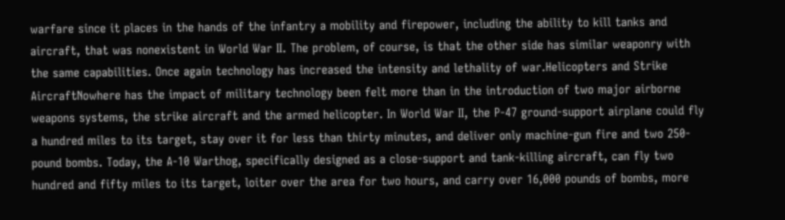warfare since it places in the hands of the infantry a mobility and firepower, including the ability to kill tanks and aircraft, that was nonexistent in World War II. The problem, of course, is that the other side has similar weaponry with the same capabilities. Once again technology has increased the intensity and lethality of war.Helicopters and Strike AircraftNowhere has the impact of military technology been felt more than in the introduction of two major airborne weapons systems, the strike aircraft and the armed helicopter. In World War II, the P-47 ground-support airplane could fly a hundred miles to its target, stay over it for less than thirty minutes, and deliver only machine-gun fire and two 250-pound bombs. Today, the A-10 Warthog, specifically designed as a close-support and tank-killing aircraft, can fly two hundred and fifty miles to its target, loiter over the area for two hours, and carry over 16,000 pounds of bombs, more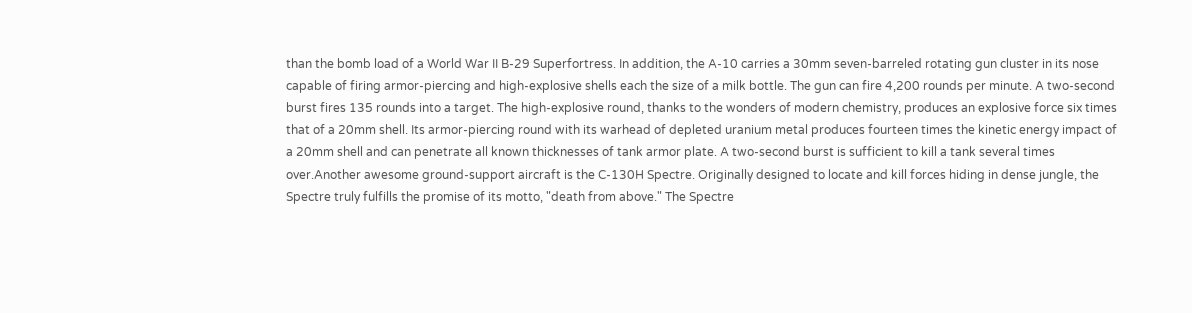than the bomb load of a World War II B-29 Superfortress. In addition, the A-10 carries a 30mm seven-barreled rotating gun cluster in its nose capable of firing armor-piercing and high-explosive shells each the size of a milk bottle. The gun can fire 4,200 rounds per minute. A two-second burst fires 135 rounds into a target. The high-explosive round, thanks to the wonders of modern chemistry, produces an explosive force six times that of a 20mm shell. Its armor-piercing round with its warhead of depleted uranium metal produces fourteen times the kinetic energy impact of a 20mm shell and can penetrate all known thicknesses of tank armor plate. A two-second burst is sufficient to kill a tank several times over.Another awesome ground-support aircraft is the C-130H Spectre. Originally designed to locate and kill forces hiding in dense jungle, the Spectre truly fulfills the promise of its motto, "death from above." The Spectre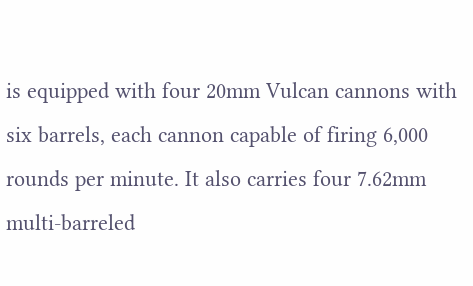is equipped with four 20mm Vulcan cannons with six barrels, each cannon capable of firing 6,000 rounds per minute. It also carries four 7.62mm multi-barreled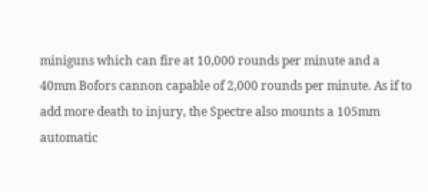miniguns which can fire at 10,000 rounds per minute and a 40mm Bofors cannon capable of 2,000 rounds per minute. As if to add more death to injury, the Spectre also mounts a 105mm automatic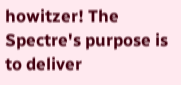howitzer! The Spectre's purpose is to deliver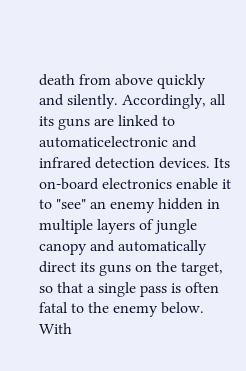death from above quickly and silently. Accordingly, all its guns are linked to automaticelectronic and infrared detection devices. Its on-board electronics enable it to "see" an enemy hidden in multiple layers of jungle canopy and automatically direct its guns on the target, so that a single pass is often fatal to the enemy below. With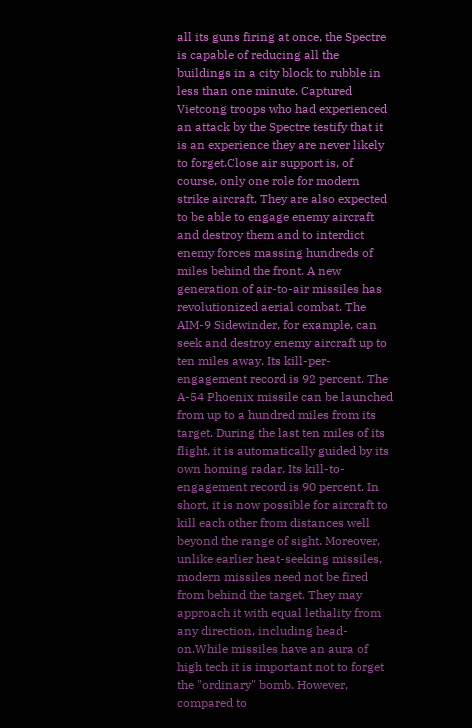all its guns firing at once, the Spectre is capable of reducing all the buildings in a city block to rubble in less than one minute. Captured Vietcong troops who had experienced an attack by the Spectre testify that it is an experience they are never likely to forget.Close air support is, of course, only one role for modern strike aircraft. They are also expected to be able to engage enemy aircraft and destroy them and to interdict enemy forces massing hundreds of miles behind the front. A new generation of air-to-air missiles has revolutionized aerial combat. The AIM-9 Sidewinder, for example, can seek and destroy enemy aircraft up to ten miles away. Its kill-per-engagement record is 92 percent. The A-54 Phoenix missile can be launched from up to a hundred miles from its target. During the last ten miles of its flight, it is automatically guided by its own homing radar. Its kill-to-engagement record is 90 percent. In short, it is now possible for aircraft to kill each other from distances well beyond the range of sight. Moreover, unlike earlier heat-seeking missiles, modern missiles need not be fired from behind the target. They may approach it with equal lethality from any direction, including head-on.While missiles have an aura of high tech it is important not to forget the "ordinary" bomb. However, compared to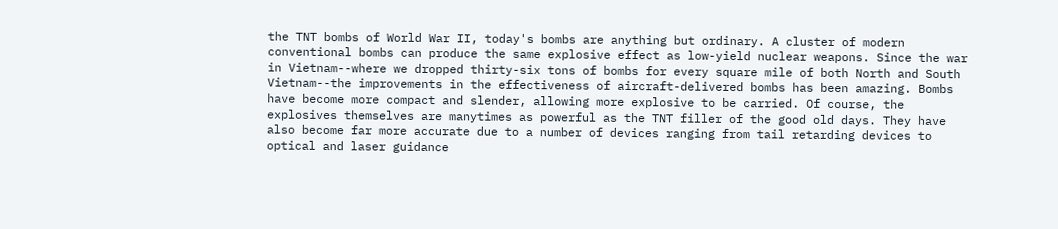the TNT bombs of World War II, today's bombs are anything but ordinary. A cluster of modern conventional bombs can produce the same explosive effect as low-yield nuclear weapons. Since the war in Vietnam--where we dropped thirty-six tons of bombs for every square mile of both North and South Vietnam--the improvements in the effectiveness of aircraft-delivered bombs has been amazing. Bombs have become more compact and slender, allowing more explosive to be carried. Of course, the explosives themselves are manytimes as powerful as the TNT filler of the good old days. They have also become far more accurate due to a number of devices ranging from tail retarding devices to optical and laser guidance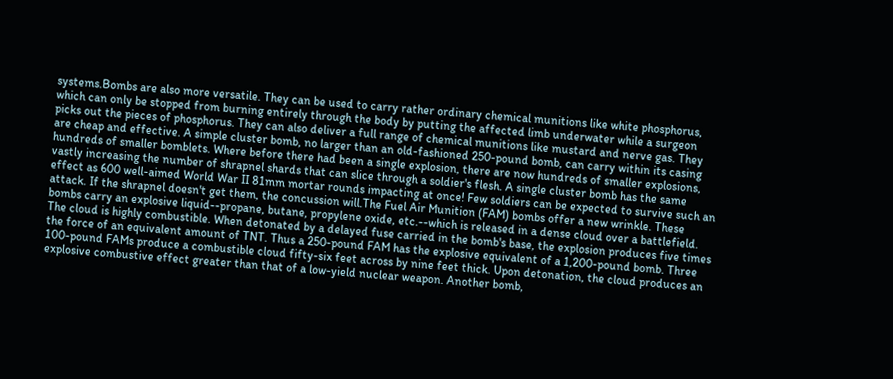systems.Bombs are also more versatile. They can be used to carry rather ordinary chemical munitions like white phosphorus, which can only be stopped from burning entirely through the body by putting the affected limb underwater while a surgeon picks out the pieces of phosphorus. They can also deliver a full range of chemical munitions like mustard and nerve gas. They are cheap and effective. A simple cluster bomb, no larger than an old-fashioned 250-pound bomb, can carry within its casing hundreds of smaller bomblets. Where before there had been a single explosion, there are now hundreds of smaller explosions, vastly increasing the number of shrapnel shards that can slice through a soldier's flesh. A single cluster bomb has the same effect as 600 well-aimed World War II 81mm mortar rounds impacting at once! Few soldiers can be expected to survive such an attack. If the shrapnel doesn't get them, the concussion will.The Fuel Air Munition (FAM) bombs offer a new wrinkle. These bombs carry an explosive liquid--propane, butane, propylene oxide, etc.--which is released in a dense cloud over a battlefield. The cloud is highly combustible. When detonated by a delayed fuse carried in the bomb's base, the explosion produces five times the force of an equivalent amount of TNT. Thus a 250-pound FAM has the explosive equivalent of a 1,200-pound bomb. Three 100-pound FAMs produce a combustible cloud fifty-six feet across by nine feet thick. Upon detonation, the cloud produces an explosive combustive effect greater than that of a low-yield nuclear weapon. Another bomb,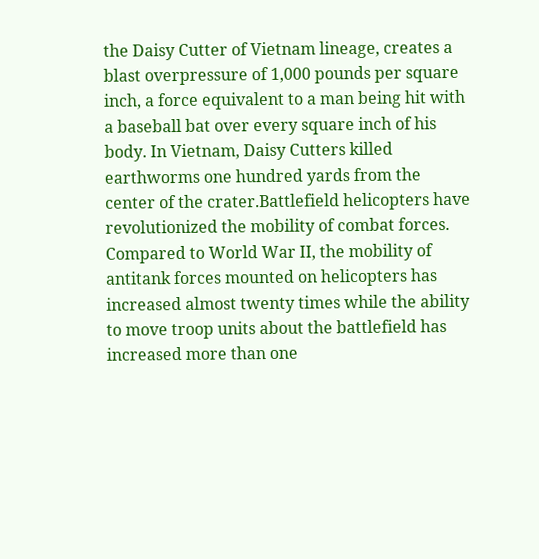the Daisy Cutter of Vietnam lineage, creates a blast overpressure of 1,000 pounds per square inch, a force equivalent to a man being hit with a baseball bat over every square inch of his body. In Vietnam, Daisy Cutters killed earthworms one hundred yards from the center of the crater.Battlefield helicopters have revolutionized the mobility of combat forces. Compared to World War II, the mobility of antitank forces mounted on helicopters has increased almost twenty times while the ability to move troop units about the battlefield has increased more than one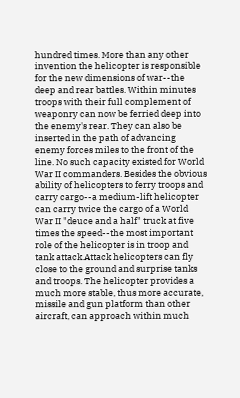hundred times. More than any other invention the helicopter is responsible for the new dimensions of war--the deep and rear battles. Within minutes troops with their full complement of weaponry can now be ferried deep into the enemy's rear. They can also be inserted in the path of advancing enemy forces miles to the front of the line. No such capacity existed for World War II commanders. Besides the obvious ability of helicopters to ferry troops and carry cargo--a medium-lift helicopter can carry twice the cargo of a World War II "deuce and a half" truck at five times the speed--the most important role of the helicopter is in troop and tank attack.Attack helicopters can fly close to the ground and surprise tanks and troops. The helicopter provides a much more stable, thus more accurate, missile and gun platform than other aircraft, can approach within much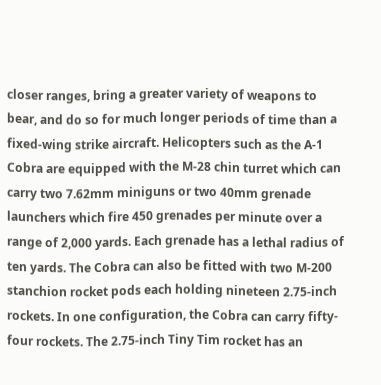closer ranges, bring a greater variety of weapons to bear, and do so for much longer periods of time than a fixed-wing strike aircraft. Helicopters such as the A-1 Cobra are equipped with the M-28 chin turret which can carry two 7.62mm miniguns or two 40mm grenade launchers which fire 450 grenades per minute over a range of 2,000 yards. Each grenade has a lethal radius of ten yards. The Cobra can also be fitted with two M-200 stanchion rocket pods each holding nineteen 2.75-inch rockets. In one configuration, the Cobra can carry fifty-four rockets. The 2.75-inch Tiny Tim rocket has an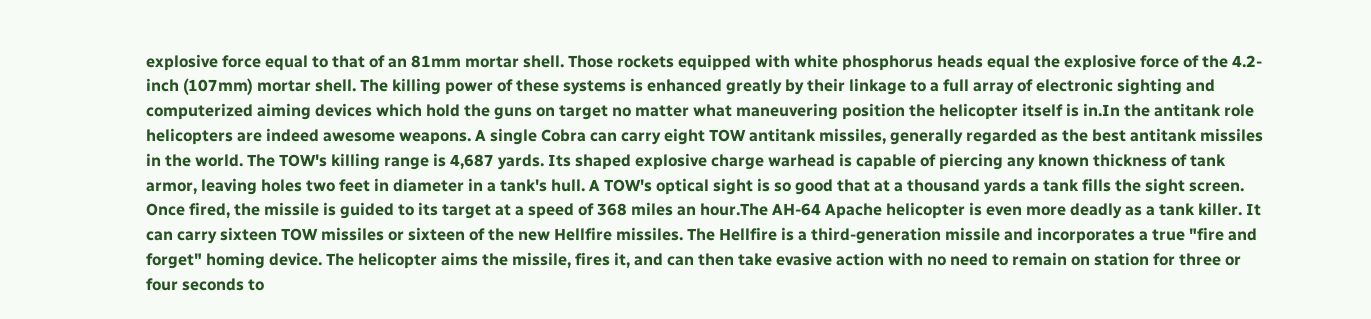explosive force equal to that of an 81mm mortar shell. Those rockets equipped with white phosphorus heads equal the explosive force of the 4.2-inch (107mm) mortar shell. The killing power of these systems is enhanced greatly by their linkage to a full array of electronic sighting and computerized aiming devices which hold the guns on target no matter what maneuvering position the helicopter itself is in.In the antitank role helicopters are indeed awesome weapons. A single Cobra can carry eight TOW antitank missiles, generally regarded as the best antitank missiles in the world. The TOW's killing range is 4,687 yards. Its shaped explosive charge warhead is capable of piercing any known thickness of tank armor, leaving holes two feet in diameter in a tank's hull. A TOW's optical sight is so good that at a thousand yards a tank fills the sight screen. Once fired, the missile is guided to its target at a speed of 368 miles an hour.The AH-64 Apache helicopter is even more deadly as a tank killer. It can carry sixteen TOW missiles or sixteen of the new Hellfire missiles. The Hellfire is a third-generation missile and incorporates a true "fire and forget" homing device. The helicopter aims the missile, fires it, and can then take evasive action with no need to remain on station for three or four seconds to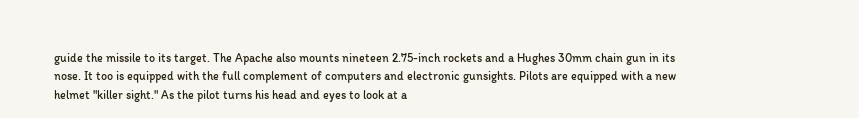guide the missile to its target. The Apache also mounts nineteen 2.75-inch rockets and a Hughes 30mm chain gun in its nose. It too is equipped with the full complement of computers and electronic gunsights. Pilots are equipped with a new helmet "killer sight." As the pilot turns his head and eyes to look at a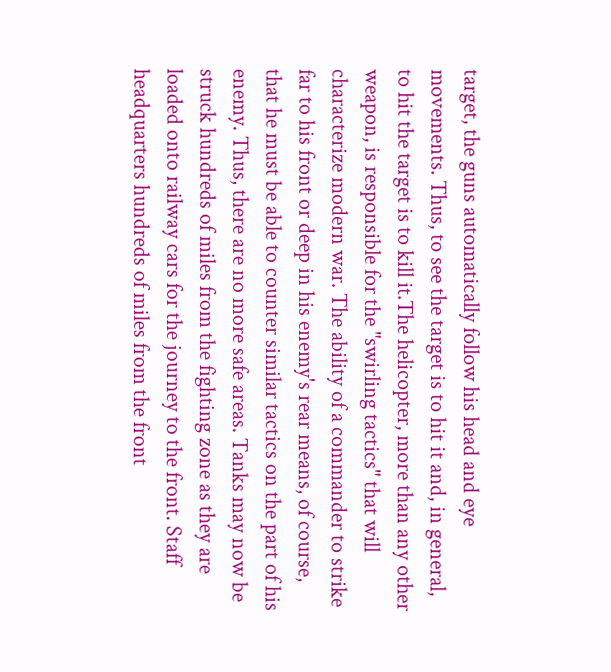target, the guns automatically follow his head and eye movements. Thus, to see the target is to hit it and, in general, to hit the target is to kill it.The helicopter, more than any other weapon, is responsible for the "swirling tactics" that will characterize modern war. The ability of a commander to strike far to his front or deep in his enemy's rear means, of course, that he must be able to counter similar tactics on the part of his enemy. Thus, there are no more safe areas. Tanks may now be struck hundreds of miles from the fighting zone as they are loaded onto railway cars for the journey to the front. Staff headquarters hundreds of miles from the front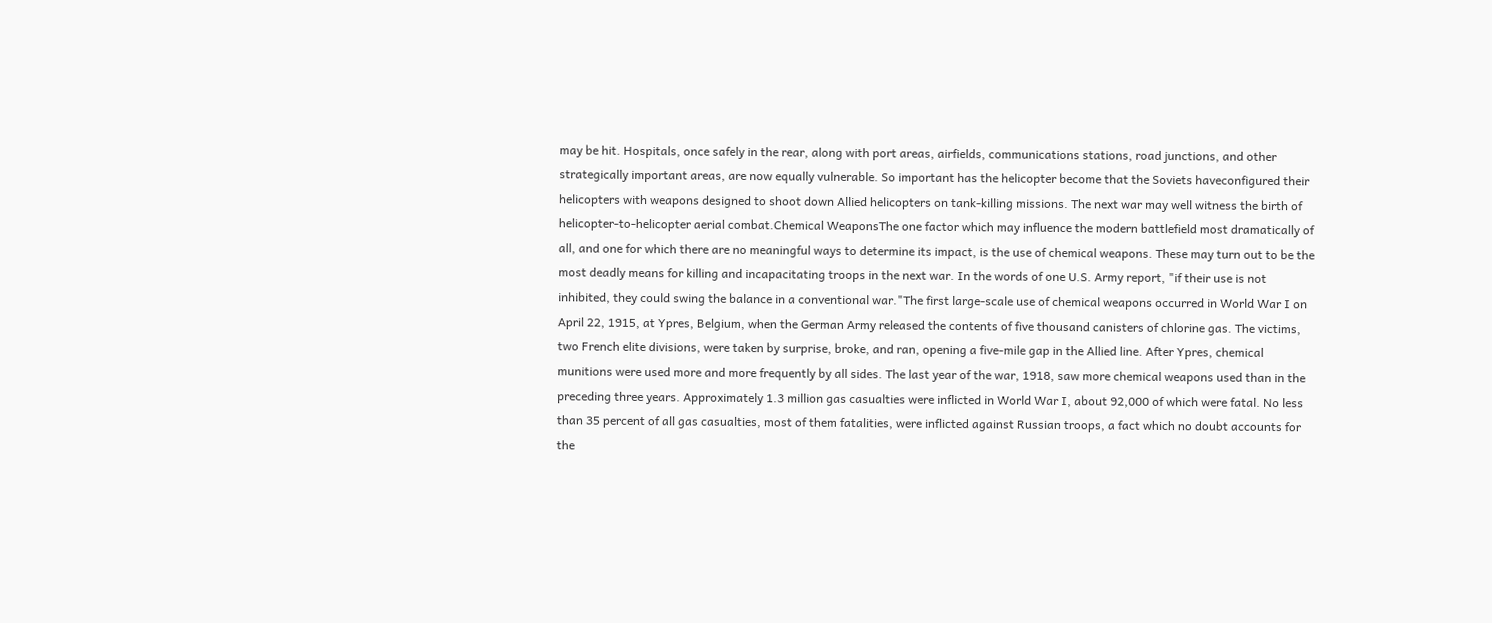may be hit. Hospitals, once safely in the rear, along with port areas, airfields, communications stations, road junctions, and other strategically important areas, are now equally vulnerable. So important has the helicopter become that the Soviets haveconfigured their helicopters with weapons designed to shoot down Allied helicopters on tank-killing missions. The next war may well witness the birth of helicopter-to-helicopter aerial combat.Chemical WeaponsThe one factor which may influence the modern battlefield most dramatically of all, and one for which there are no meaningful ways to determine its impact, is the use of chemical weapons. These may turn out to be the most deadly means for killing and incapacitating troops in the next war. In the words of one U.S. Army report, "if their use is not inhibited, they could swing the balance in a conventional war."The first large-scale use of chemical weapons occurred in World War I on April 22, 1915, at Ypres, Belgium, when the German Army released the contents of five thousand canisters of chlorine gas. The victims, two French elite divisions, were taken by surprise, broke, and ran, opening a five-mile gap in the Allied line. After Ypres, chemical munitions were used more and more frequently by all sides. The last year of the war, 1918, saw more chemical weapons used than in the preceding three years. Approximately 1.3 million gas casualties were inflicted in World War I, about 92,000 of which were fatal. No less than 35 percent of all gas casualties, most of them fatalities, were inflicted against Russian troops, a fact which no doubt accounts for the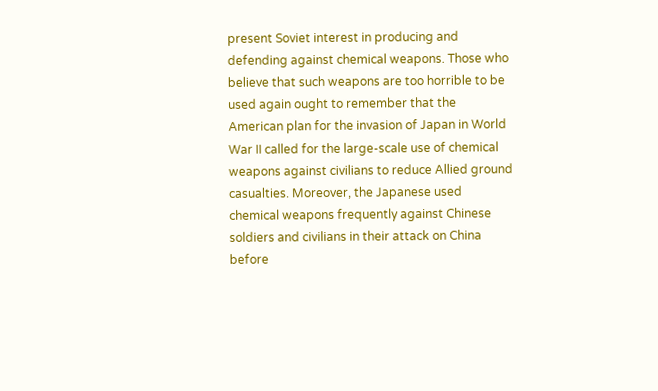present Soviet interest in producing and defending against chemical weapons. Those who believe that such weapons are too horrible to be used again ought to remember that the American plan for the invasion of Japan in World War II called for the large-scale use of chemical weapons against civilians to reduce Allied ground casualties. Moreover, the Japanese used chemical weapons frequently against Chinese soldiers and civilians in their attack on China before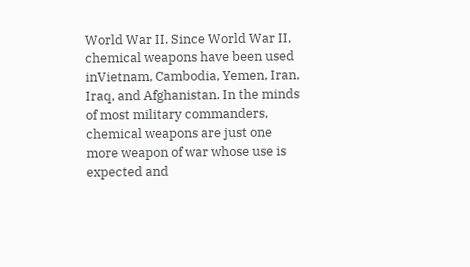World War II. Since World War II, chemical weapons have been used inVietnam, Cambodia, Yemen, Iran, Iraq, and Afghanistan. In the minds of most military commanders, chemical weapons are just one more weapon of war whose use is expected and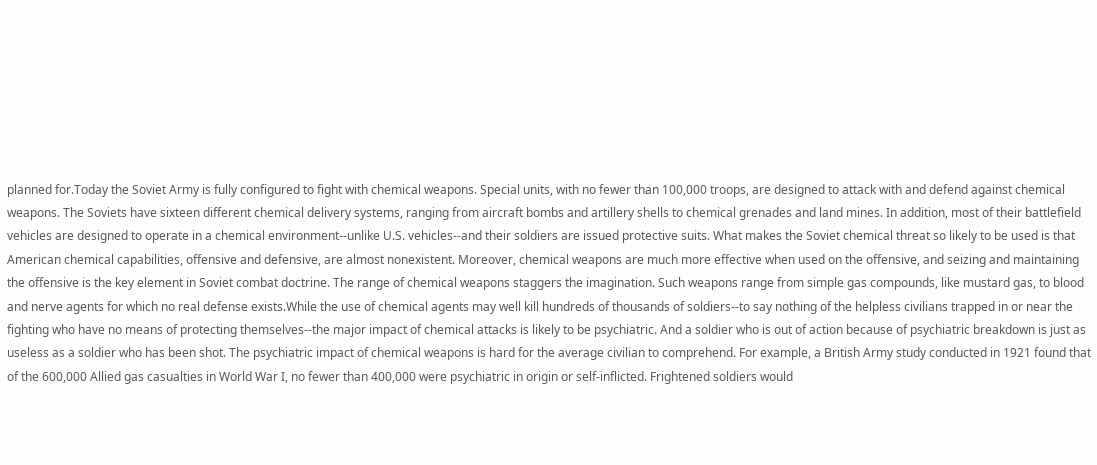planned for.Today the Soviet Army is fully configured to fight with chemical weapons. Special units, with no fewer than 100,000 troops, are designed to attack with and defend against chemical weapons. The Soviets have sixteen different chemical delivery systems, ranging from aircraft bombs and artillery shells to chemical grenades and land mines. In addition, most of their battlefield vehicles are designed to operate in a chemical environment--unlike U.S. vehicles--and their soldiers are issued protective suits. What makes the Soviet chemical threat so likely to be used is that American chemical capabilities, offensive and defensive, are almost nonexistent. Moreover, chemical weapons are much more effective when used on the offensive, and seizing and maintaining the offensive is the key element in Soviet combat doctrine. The range of chemical weapons staggers the imagination. Such weapons range from simple gas compounds, like mustard gas, to blood and nerve agents for which no real defense exists.While the use of chemical agents may well kill hundreds of thousands of soldiers--to say nothing of the helpless civilians trapped in or near the fighting who have no means of protecting themselves--the major impact of chemical attacks is likely to be psychiatric. And a soldier who is out of action because of psychiatric breakdown is just as useless as a soldier who has been shot. The psychiatric impact of chemical weapons is hard for the average civilian to comprehend. For example, a British Army study conducted in 1921 found that of the 600,000 Allied gas casualties in World War I, no fewer than 400,000 were psychiatric in origin or self-inflicted. Frightened soldiers would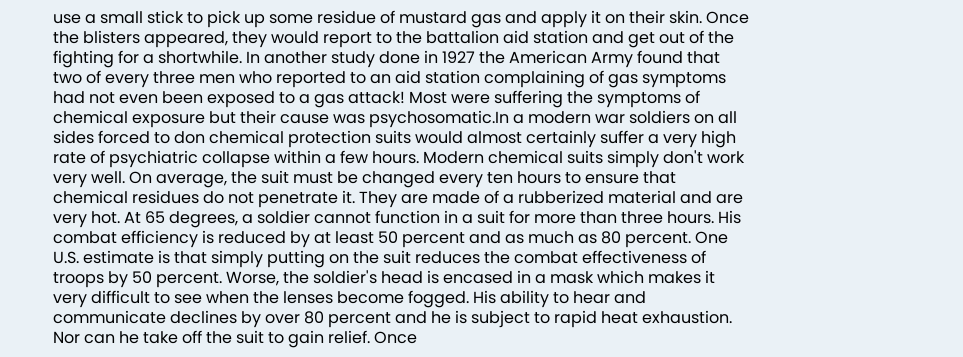use a small stick to pick up some residue of mustard gas and apply it on their skin. Once the blisters appeared, they would report to the battalion aid station and get out of the fighting for a shortwhile. In another study done in 1927 the American Army found that two of every three men who reported to an aid station complaining of gas symptoms had not even been exposed to a gas attack! Most were suffering the symptoms of chemical exposure but their cause was psychosomatic.In a modern war soldiers on all sides forced to don chemical protection suits would almost certainly suffer a very high rate of psychiatric collapse within a few hours. Modern chemical suits simply don't work very well. On average, the suit must be changed every ten hours to ensure that chemical residues do not penetrate it. They are made of a rubberized material and are very hot. At 65 degrees, a soldier cannot function in a suit for more than three hours. His combat efficiency is reduced by at least 50 percent and as much as 80 percent. One U.S. estimate is that simply putting on the suit reduces the combat effectiveness of troops by 50 percent. Worse, the soldier's head is encased in a mask which makes it very difficult to see when the lenses become fogged. His ability to hear and communicate declines by over 80 percent and he is subject to rapid heat exhaustion. Nor can he take off the suit to gain relief. Once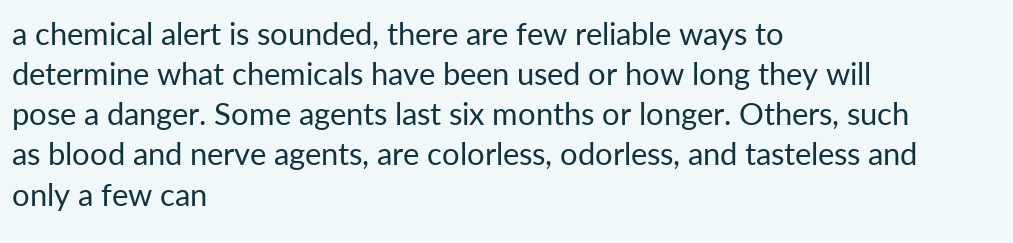a chemical alert is sounded, there are few reliable ways to determine what chemicals have been used or how long they will pose a danger. Some agents last six months or longer. Others, such as blood and nerve agents, are colorless, odorless, and tasteless and only a few can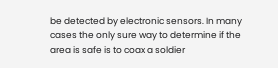be detected by electronic sensors. In many cases the only sure way to determine if the area is safe is to coax a soldier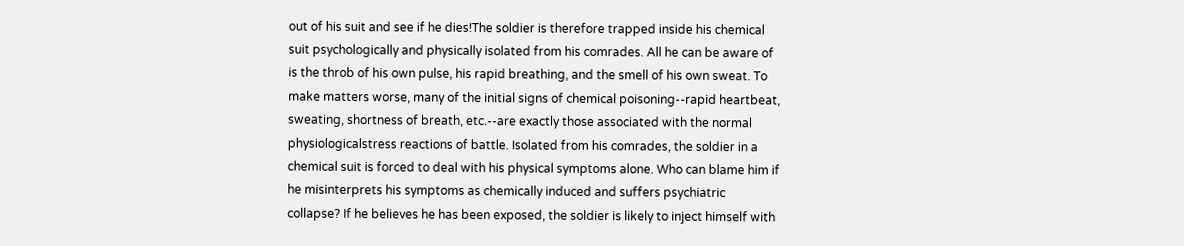out of his suit and see if he dies!The soldier is therefore trapped inside his chemical suit psychologically and physically isolated from his comrades. All he can be aware of is the throb of his own pulse, his rapid breathing, and the smell of his own sweat. To make matters worse, many of the initial signs of chemical poisoning--rapid heartbeat, sweating, shortness of breath, etc.--are exactly those associated with the normal physiologicalstress reactions of battle. Isolated from his comrades, the soldier in a chemical suit is forced to deal with his physical symptoms alone. Who can blame him if he misinterprets his symptoms as chemically induced and suffers psychiatric collapse? If he believes he has been exposed, the soldier is likely to inject himself with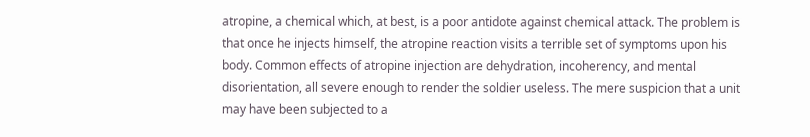atropine, a chemical which, at best, is a poor antidote against chemical attack. The problem is that once he injects himself, the atropine reaction visits a terrible set of symptoms upon his body. Common effects of atropine injection are dehydration, incoherency, and mental disorientation, all severe enough to render the soldier useless. The mere suspicion that a unit may have been subjected to a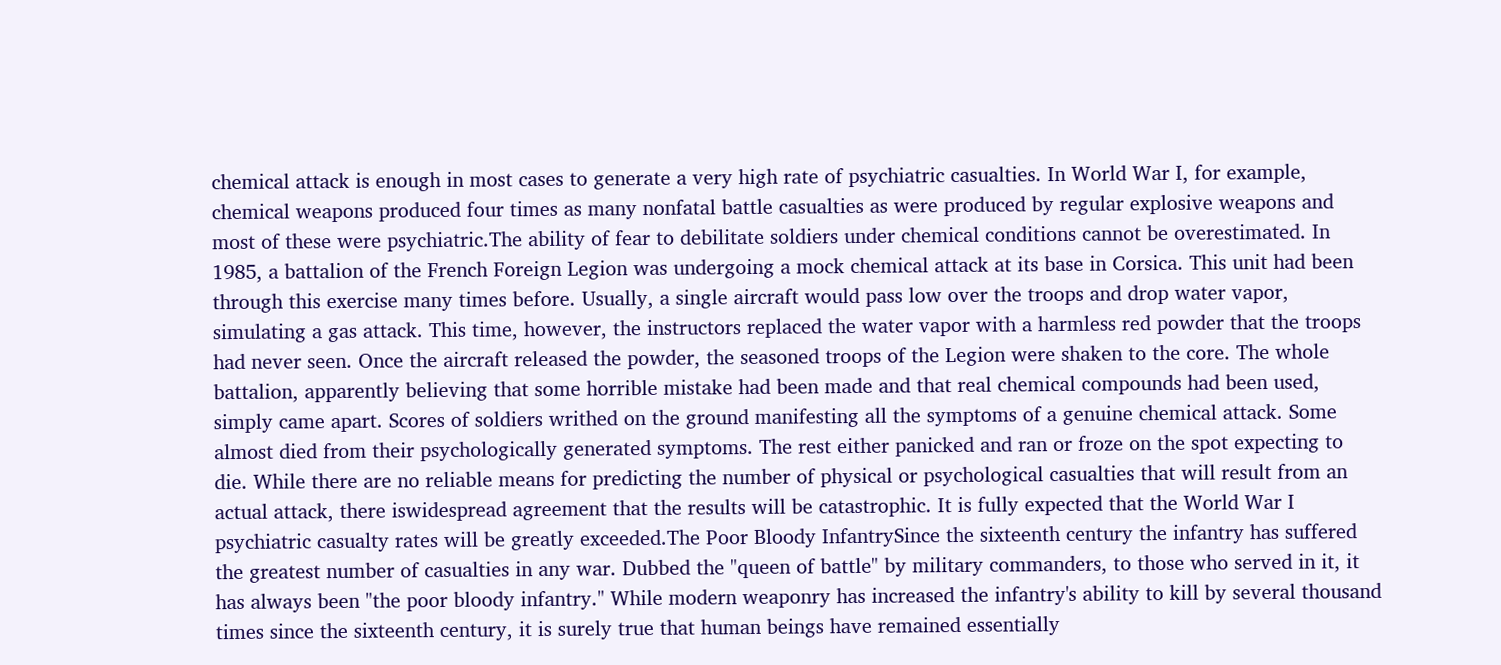chemical attack is enough in most cases to generate a very high rate of psychiatric casualties. In World War I, for example, chemical weapons produced four times as many nonfatal battle casualties as were produced by regular explosive weapons and most of these were psychiatric.The ability of fear to debilitate soldiers under chemical conditions cannot be overestimated. In 1985, a battalion of the French Foreign Legion was undergoing a mock chemical attack at its base in Corsica. This unit had been through this exercise many times before. Usually, a single aircraft would pass low over the troops and drop water vapor, simulating a gas attack. This time, however, the instructors replaced the water vapor with a harmless red powder that the troops had never seen. Once the aircraft released the powder, the seasoned troops of the Legion were shaken to the core. The whole battalion, apparently believing that some horrible mistake had been made and that real chemical compounds had been used, simply came apart. Scores of soldiers writhed on the ground manifesting all the symptoms of a genuine chemical attack. Some almost died from their psychologically generated symptoms. The rest either panicked and ran or froze on the spot expecting to die. While there are no reliable means for predicting the number of physical or psychological casualties that will result from an actual attack, there iswidespread agreement that the results will be catastrophic. It is fully expected that the World War I psychiatric casualty rates will be greatly exceeded.The Poor Bloody InfantrySince the sixteenth century the infantry has suffered the greatest number of casualties in any war. Dubbed the "queen of battle" by military commanders, to those who served in it, it has always been "the poor bloody infantry." While modern weaponry has increased the infantry's ability to kill by several thousand times since the sixteenth century, it is surely true that human beings have remained essentially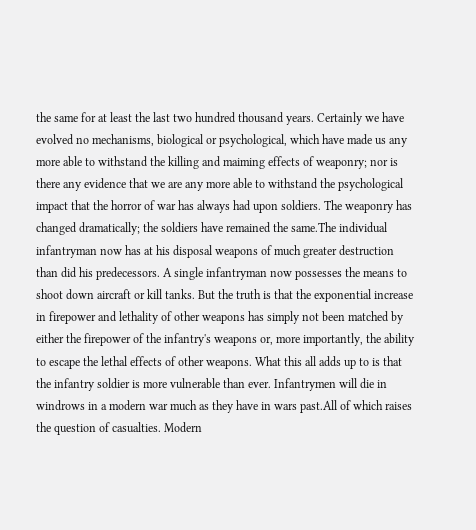the same for at least the last two hundred thousand years. Certainly we have evolved no mechanisms, biological or psychological, which have made us any more able to withstand the killing and maiming effects of weaponry; nor is there any evidence that we are any more able to withstand the psychological impact that the horror of war has always had upon soldiers. The weaponry has changed dramatically; the soldiers have remained the same.The individual infantryman now has at his disposal weapons of much greater destruction than did his predecessors. A single infantryman now possesses the means to shoot down aircraft or kill tanks. But the truth is that the exponential increase in firepower and lethality of other weapons has simply not been matched by either the firepower of the infantry's weapons or, more importantly, the ability to escape the lethal effects of other weapons. What this all adds up to is that the infantry soldier is more vulnerable than ever. Infantrymen will die in windrows in a modern war much as they have in wars past.All of which raises the question of casualties. Modern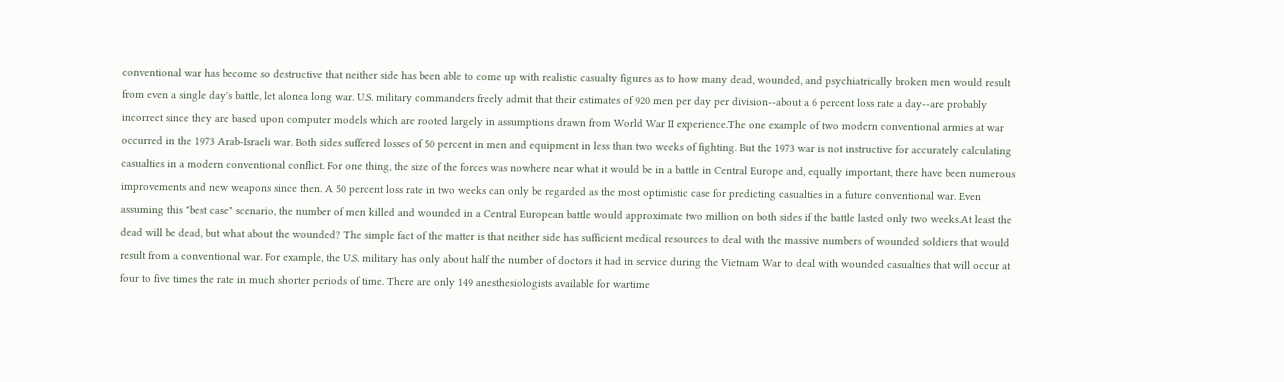conventional war has become so destructive that neither side has been able to come up with realistic casualty figures as to how many dead, wounded, and psychiatrically broken men would result from even a single day's battle, let alonea long war. U.S. military commanders freely admit that their estimates of 920 men per day per division--about a 6 percent loss rate a day--are probably incorrect since they are based upon computer models which are rooted largely in assumptions drawn from World War II experience.The one example of two modern conventional armies at war occurred in the 1973 Arab-Israeli war. Both sides suffered losses of 50 percent in men and equipment in less than two weeks of fighting. But the 1973 war is not instructive for accurately calculating casualties in a modern conventional conflict. For one thing, the size of the forces was nowhere near what it would be in a battle in Central Europe and, equally important, there have been numerous improvements and new weapons since then. A 50 percent loss rate in two weeks can only be regarded as the most optimistic case for predicting casualties in a future conventional war. Even assuming this "best case" scenario, the number of men killed and wounded in a Central European battle would approximate two million on both sides if the battle lasted only two weeks.At least the dead will be dead, but what about the wounded? The simple fact of the matter is that neither side has sufficient medical resources to deal with the massive numbers of wounded soldiers that would result from a conventional war. For example, the U.S. military has only about half the number of doctors it had in service during the Vietnam War to deal with wounded casualties that will occur at four to five times the rate in much shorter periods of time. There are only 149 anesthesiologists available for wartime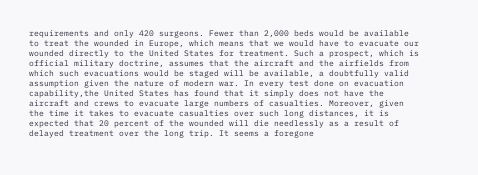requirements and only 420 surgeons. Fewer than 2,000 beds would be available to treat the wounded in Europe, which means that we would have to evacuate our wounded directly to the United States for treatment. Such a prospect, which is official military doctrine, assumes that the aircraft and the airfields from which such evacuations would be staged will be available, a doubtfully valid assumption given the nature of modern war. In every test done on evacuation capability,the United States has found that it simply does not have the aircraft and crews to evacuate large numbers of casualties. Moreover, given the time it takes to evacuate casualties over such long distances, it is expected that 20 percent of the wounded will die needlessly as a result of delayed treatment over the long trip. It seems a foregone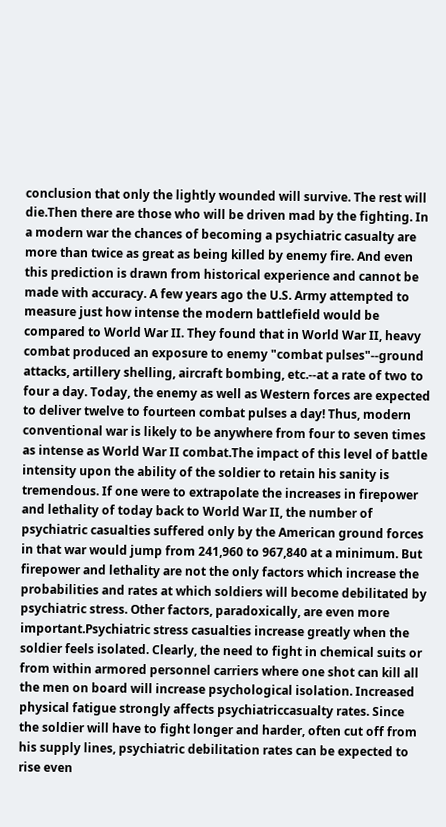conclusion that only the lightly wounded will survive. The rest will die.Then there are those who will be driven mad by the fighting. In a modern war the chances of becoming a psychiatric casualty are more than twice as great as being killed by enemy fire. And even this prediction is drawn from historical experience and cannot be made with accuracy. A few years ago the U.S. Army attempted to measure just how intense the modern battlefield would be compared to World War II. They found that in World War II, heavy combat produced an exposure to enemy "combat pulses"--ground attacks, artillery shelling, aircraft bombing, etc.--at a rate of two to four a day. Today, the enemy as well as Western forces are expected to deliver twelve to fourteen combat pulses a day! Thus, modern conventional war is likely to be anywhere from four to seven times as intense as World War II combat.The impact of this level of battle intensity upon the ability of the soldier to retain his sanity is tremendous. If one were to extrapolate the increases in firepower and lethality of today back to World War II, the number of psychiatric casualties suffered only by the American ground forces in that war would jump from 241,960 to 967,840 at a minimum. But firepower and lethality are not the only factors which increase the probabilities and rates at which soldiers will become debilitated by psychiatric stress. Other factors, paradoxically, are even more important.Psychiatric stress casualties increase greatly when the soldier feels isolated. Clearly, the need to fight in chemical suits or from within armored personnel carriers where one shot can kill all the men on board will increase psychological isolation. Increased physical fatigue strongly affects psychiatriccasualty rates. Since the soldier will have to fight longer and harder, often cut off from his supply lines, psychiatric debilitation rates can be expected to rise even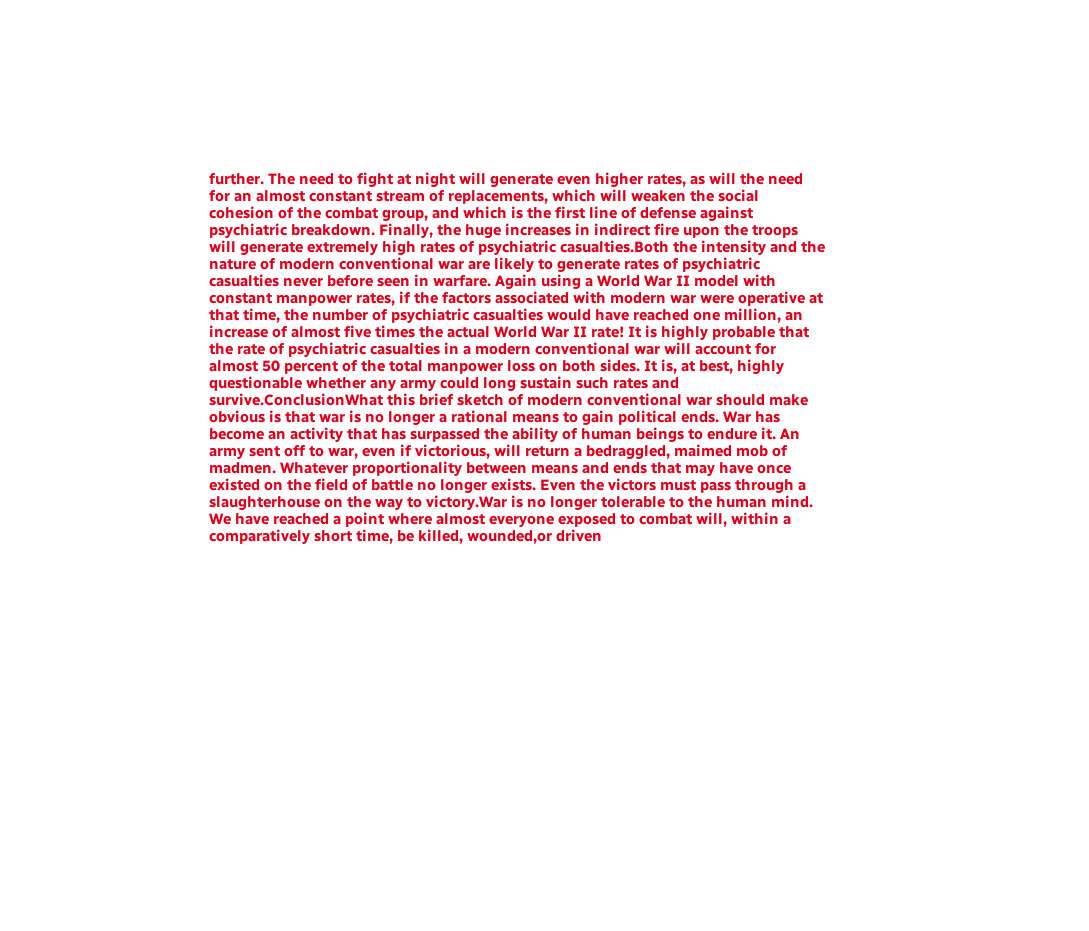further. The need to fight at night will generate even higher rates, as will the need for an almost constant stream of replacements, which will weaken the social cohesion of the combat group, and which is the first line of defense against psychiatric breakdown. Finally, the huge increases in indirect fire upon the troops will generate extremely high rates of psychiatric casualties.Both the intensity and the nature of modern conventional war are likely to generate rates of psychiatric casualties never before seen in warfare. Again using a World War II model with constant manpower rates, if the factors associated with modern war were operative at that time, the number of psychiatric casualties would have reached one million, an increase of almost five times the actual World War II rate! It is highly probable that the rate of psychiatric casualties in a modern conventional war will account for almost 50 percent of the total manpower loss on both sides. It is, at best, highly questionable whether any army could long sustain such rates and survive.ConclusionWhat this brief sketch of modern conventional war should make obvious is that war is no longer a rational means to gain political ends. War has become an activity that has surpassed the ability of human beings to endure it. An army sent off to war, even if victorious, will return a bedraggled, maimed mob of madmen. Whatever proportionality between means and ends that may have once existed on the field of battle no longer exists. Even the victors must pass through a slaughterhouse on the way to victory.War is no longer tolerable to the human mind. We have reached a point where almost everyone exposed to combat will, within a comparatively short time, be killed, wounded,or driven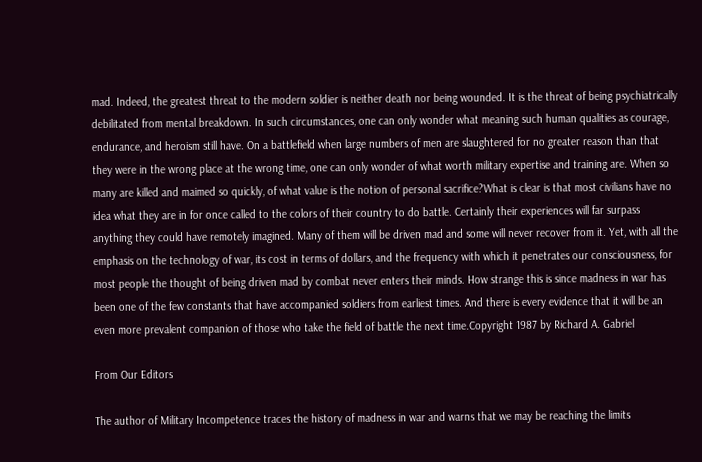mad. Indeed, the greatest threat to the modern soldier is neither death nor being wounded. It is the threat of being psychiatrically debilitated from mental breakdown. In such circumstances, one can only wonder what meaning such human qualities as courage, endurance, and heroism still have. On a battlefield when large numbers of men are slaughtered for no greater reason than that they were in the wrong place at the wrong time, one can only wonder of what worth military expertise and training are. When so many are killed and maimed so quickly, of what value is the notion of personal sacrifice?What is clear is that most civilians have no idea what they are in for once called to the colors of their country to do battle. Certainly their experiences will far surpass anything they could have remotely imagined. Many of them will be driven mad and some will never recover from it. Yet, with all the emphasis on the technology of war, its cost in terms of dollars, and the frequency with which it penetrates our consciousness, for most people the thought of being driven mad by combat never enters their minds. How strange this is since madness in war has been one of the few constants that have accompanied soldiers from earliest times. And there is every evidence that it will be an even more prevalent companion of those who take the field of battle the next time.Copyright 1987 by Richard A. Gabriel

From Our Editors

The author of Military Incompetence traces the history of madness in war and warns that we may be reaching the limits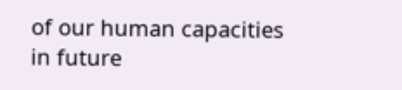of our human capacities in future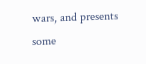wars, and presents some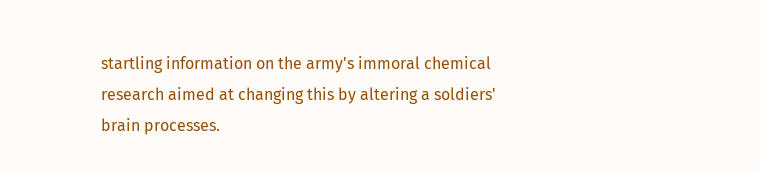startling information on the army's immoral chemical research aimed at changing this by altering a soldiers' brain processes.